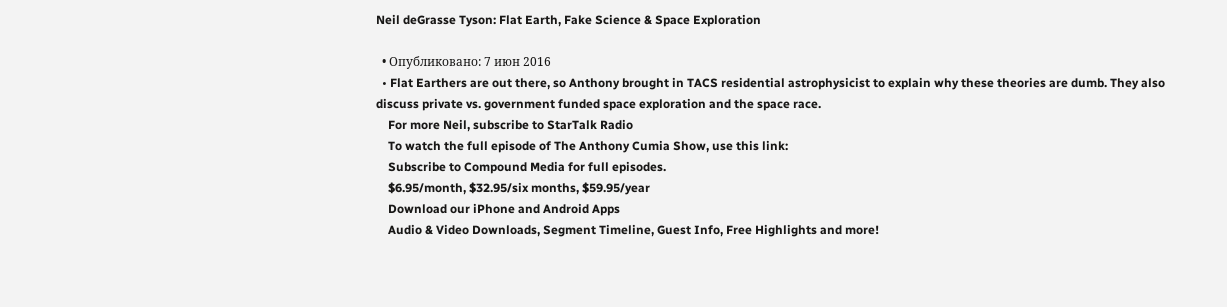Neil deGrasse Tyson: Flat Earth, Fake Science & Space Exploration

  • Опубликовано: 7 июн 2016
  • Flat Earthers are out there, so Anthony brought in TACS residential astrophysicist to explain why these theories are dumb. They also discuss private vs. government funded space exploration and the space race.
    For more Neil, subscribe to StarTalk Radio
    To watch the full episode of The Anthony Cumia Show, use this link:
    Subscribe to Compound Media for full episodes.
    $6.95/month, $32.95/six months, $59.95/year
    Download our iPhone and Android Apps
    Audio & Video Downloads, Segment Timeline, Guest Info, Free Highlights and more!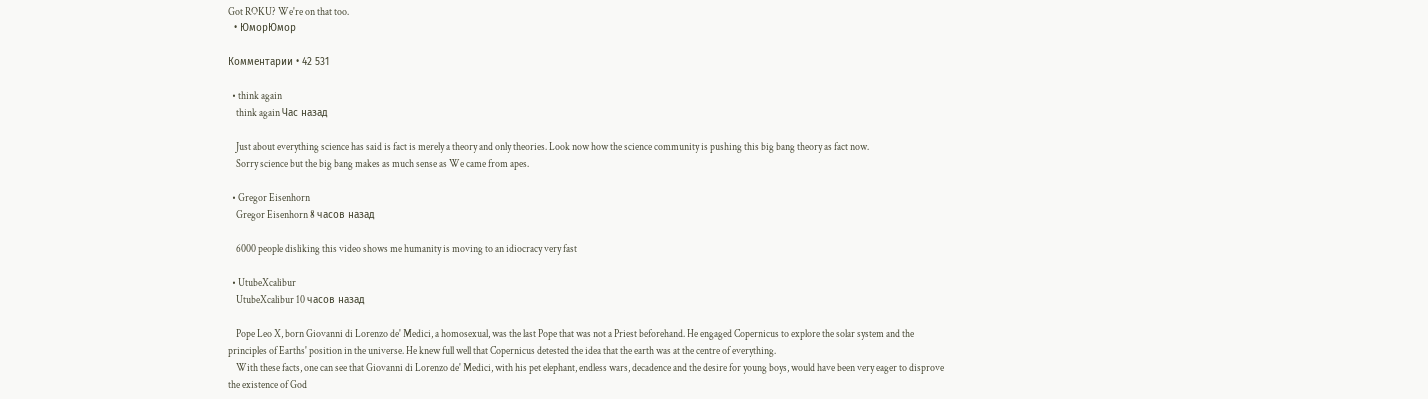Got ROKU? We're on that too.
  • ЮморЮмор

Комментарии • 42 531

  • think again
    think again Час назад

    Just about everything science has said is fact is merely a theory and only theories. Look now how the science community is pushing this big bang theory as fact now.
    Sorry science but the big bang makes as much sense as We came from apes.

  • Gregor Eisenhorn
    Gregor Eisenhorn 8 часов назад

    6000 people disliking this video shows me humanity is moving to an idiocracy very fast

  • UtubeXcalibur
    UtubeXcalibur 10 часов назад

    Pope Leo X, born Giovanni di Lorenzo de' Medici, a homosexual, was the last Pope that was not a Priest beforehand. He engaged Copernicus to explore the solar system and the principles of Earths' position in the universe. He knew full well that Copernicus detested the idea that the earth was at the centre of everything.
    With these facts, one can see that Giovanni di Lorenzo de' Medici, with his pet elephant, endless wars, decadence and the desire for young boys, would have been very eager to disprove the existence of God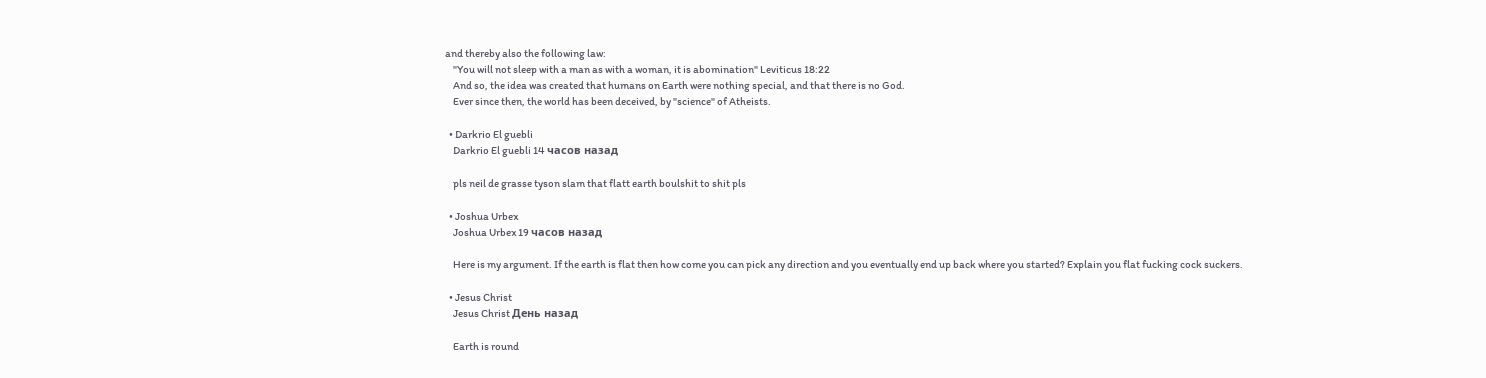and thereby also the following law:
    "You will not sleep with a man as with a woman, it is abomination" Leviticus 18:22
    And so, the idea was created that humans on Earth were nothing special, and that there is no God.
    Ever since then, the world has been deceived, by "science" of Atheists.

  • Darkrio El guebli
    Darkrio El guebli 14 часов назад

    pls neil de grasse tyson slam that flatt earth boulshit to shit pls

  • Joshua Urbex
    Joshua Urbex 19 часов назад

    Here is my argument. If the earth is flat then how come you can pick any direction and you eventually end up back where you started? Explain you flat fucking cock suckers.

  • Jesus Christ
    Jesus Christ День назад

    Earth is round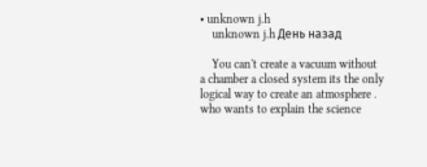• unknown j.h
    unknown j.h День назад

    You can't create a vacuum without a chamber a closed system its the only logical way to create an atmosphere . who wants to explain the science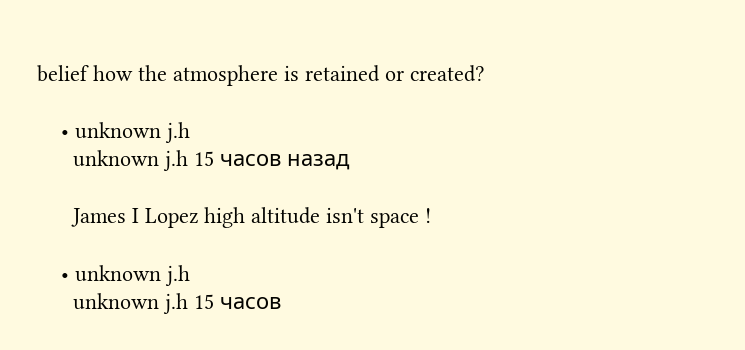belief how the atmosphere is retained or created?

    • unknown j.h
      unknown j.h 15 часов назад

      James I Lopez high altitude isn't space !

    • unknown j.h
      unknown j.h 15 часов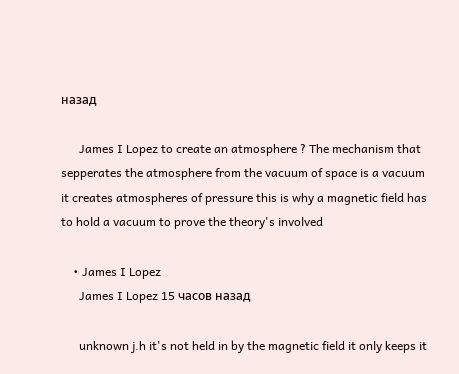назад

      James I Lopez to create an atmosphere ? The mechanism that sepperates the atmosphere from the vacuum of space is a vacuum it creates atmospheres of pressure this is why a magnetic field has to hold a vacuum to prove the theory's involved

    • James I Lopez
      James I Lopez 15 часов назад

      unknown j.h it's not held in by the magnetic field it only keeps it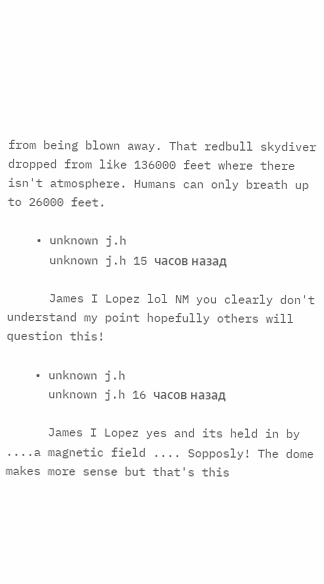from being blown away. That redbull skydiver dropped from like 136000 feet where there isn't atmosphere. Humans can only breath up to 26000 feet.

    • unknown j.h
      unknown j.h 15 часов назад

      James I Lopez lol NM you clearly don't understand my point hopefully others will question this!

    • unknown j.h
      unknown j.h 16 часов назад

      James I Lopez yes and its held in by ....a magnetic field .... Sopposly! The dome makes more sense but that's this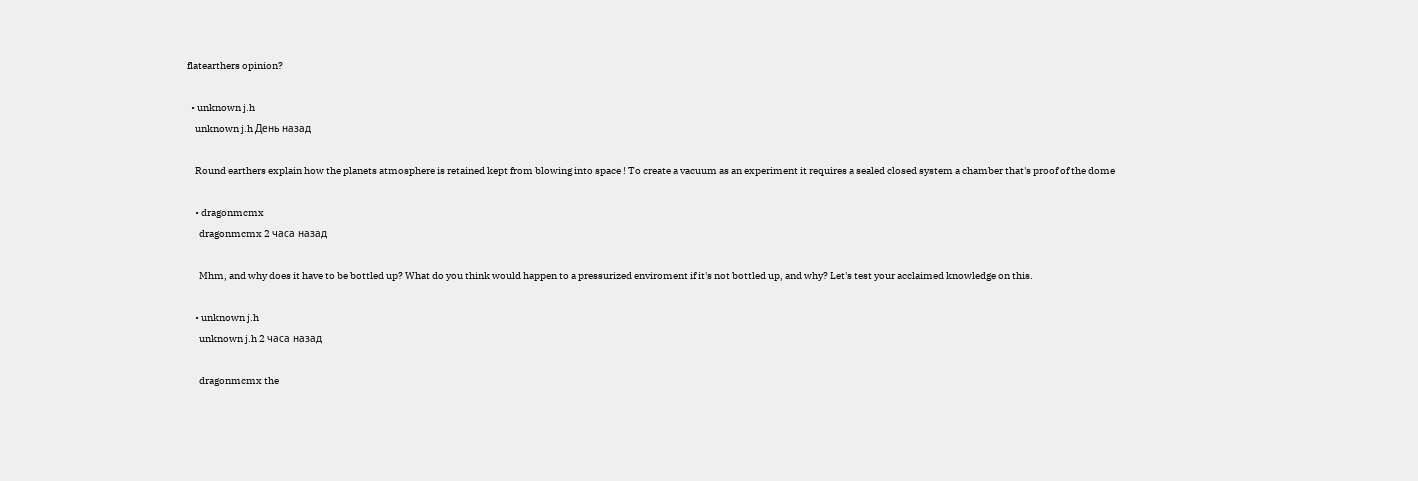flatearthers opinion?

  • unknown j.h
    unknown j.h День назад

    Round earthers explain how the planets atmosphere is retained kept from blowing into space ! To create a vacuum as an experiment it requires a sealed closed system a chamber that's proof of the dome

    • dragonmcmx
      dragonmcmx 2 часа назад

      Mhm, and why does it have to be bottled up? What do you think would happen to a pressurized enviroment if it's not bottled up, and why? Let's test your acclaimed knowledge on this.

    • unknown j.h
      unknown j.h 2 часа назад

      dragonmcmx the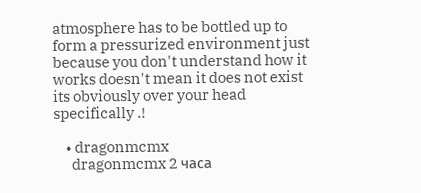atmosphere has to be bottled up to form a pressurized environment just because you don't understand how it works doesn't mean it does not exist its obviously over your head specifically .!

    • dragonmcmx
      dragonmcmx 2 часа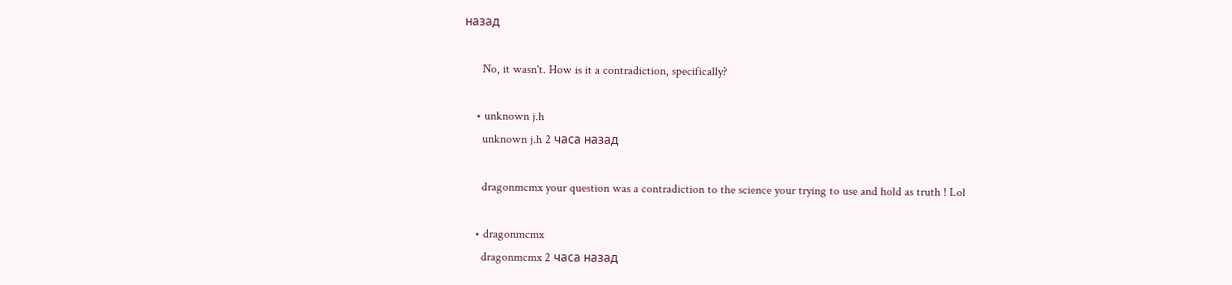назад

      No, it wasn't. How is it a contradiction, specifically?

    • unknown j.h
      unknown j.h 2 часа назад

      dragonmcmx your question was a contradiction to the science your trying to use and hold as truth ! Lol

    • dragonmcmx
      dragonmcmx 2 часа назад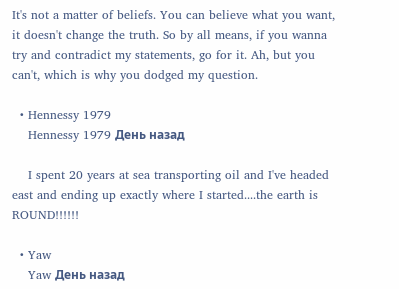It's not a matter of beliefs. You can believe what you want, it doesn't change the truth. So by all means, if you wanna try and contradict my statements, go for it. Ah, but you can't, which is why you dodged my question.

  • Hennessy 1979
    Hennessy 1979 День назад

    I spent 20 years at sea transporting oil and I've headed east and ending up exactly where I started....the earth is ROUND!!!!!!

  • Yaw
    Yaw День назад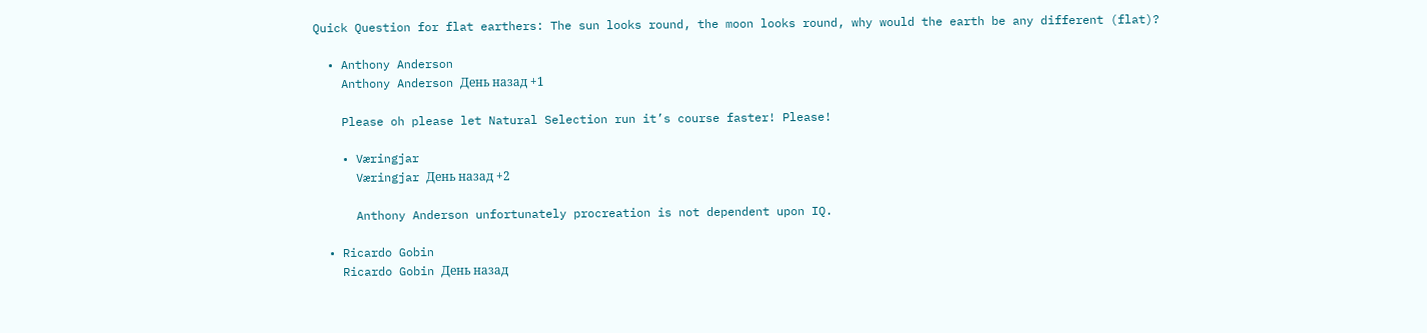Quick Question for flat earthers: The sun looks round, the moon looks round, why would the earth be any different (flat)?

  • Anthony Anderson
    Anthony Anderson День назад +1

    Please oh please let Natural Selection run it’s course faster! Please!

    • Væringjar
      Væringjar День назад +2

      Anthony Anderson unfortunately procreation is not dependent upon IQ.

  • Ricardo Gobin
    Ricardo Gobin День назад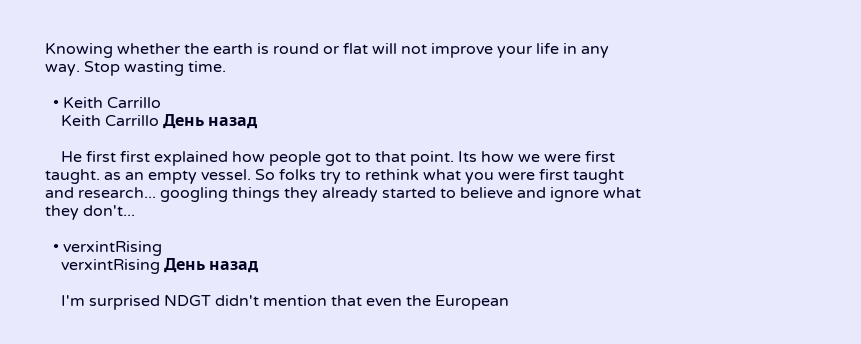Knowing whether the earth is round or flat will not improve your life in any way. Stop wasting time.

  • Keith Carrillo
    Keith Carrillo День назад

    He first first explained how people got to that point. Its how we were first taught. as an empty vessel. So folks try to rethink what you were first taught and research... googling things they already started to believe and ignore what they don't...

  • verxintRising
    verxintRising День назад

    I'm surprised NDGT didn't mention that even the European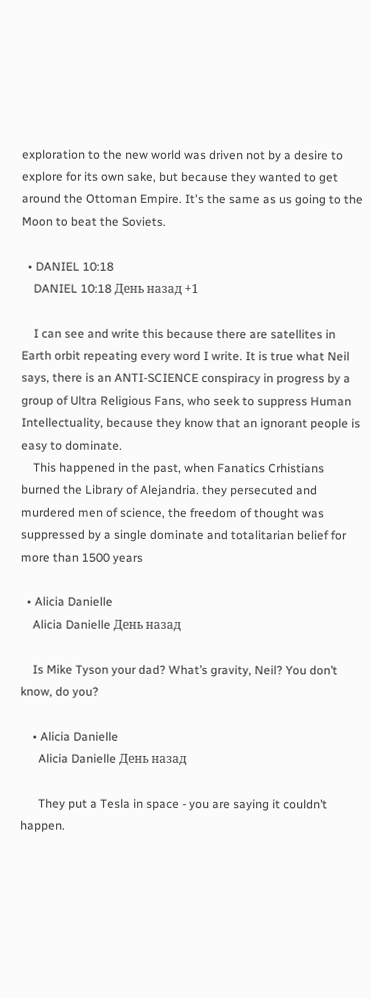exploration to the new world was driven not by a desire to explore for its own sake, but because they wanted to get around the Ottoman Empire. It's the same as us going to the Moon to beat the Soviets.

  • DANIEL 10:18
    DANIEL 10:18 День назад +1

    I can see and write this because there are satellites in Earth orbit repeating every word I write. It is true what Neil says, there is an ANTI-SCIENCE conspiracy in progress by a group of Ultra Religious Fans, who seek to suppress Human Intellectuality, because they know that an ignorant people is easy to dominate.
    This happened in the past, when Fanatics Crhistians burned the Library of Alejandria. they persecuted and murdered men of science, the freedom of thought was suppressed by a single dominate and totalitarian belief for more than 1500 years

  • Alicia Danielle
    Alicia Danielle День назад

    Is Mike Tyson your dad? What’s gravity, Neil? You don’t know, do you?

    • Alicia Danielle
      Alicia Danielle День назад

      They put a Tesla in space - you are saying it couldn’t happen.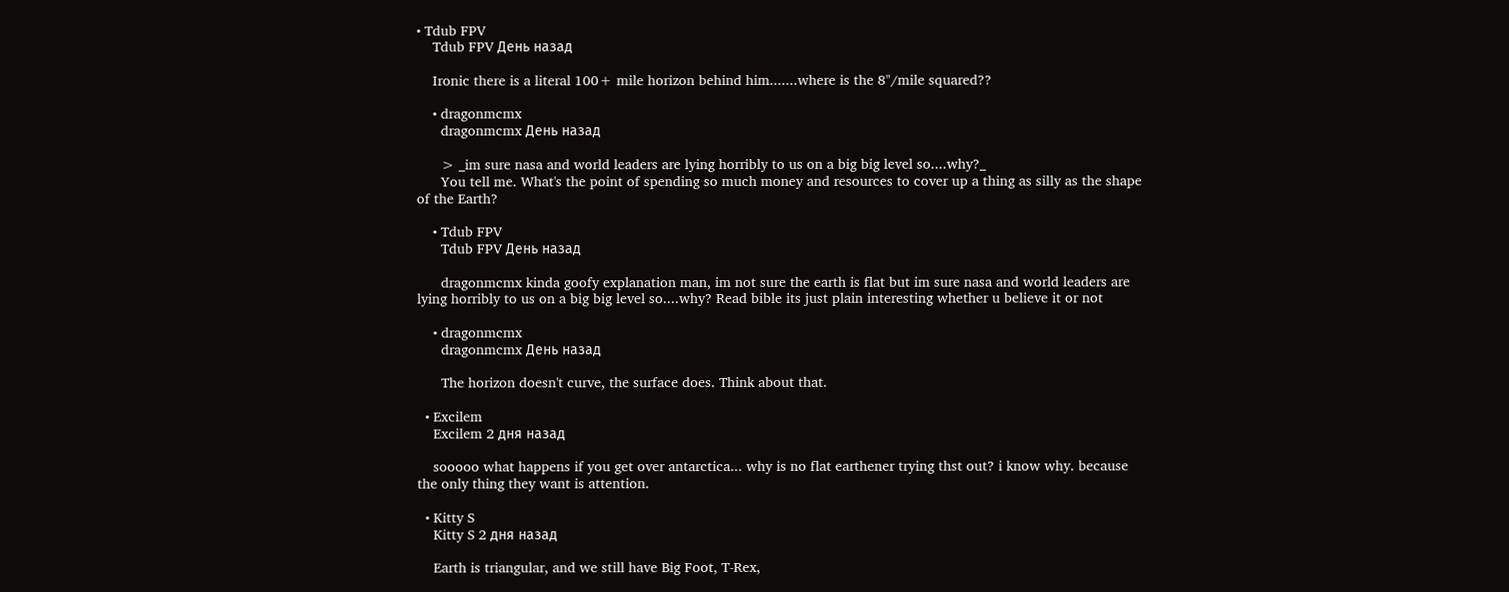• Tdub FPV
    Tdub FPV День назад

    Ironic there is a literal 100+ mile horizon behind him.......where is the 8"/mile squared??

    • dragonmcmx
      dragonmcmx День назад

      > _im sure nasa and world leaders are lying horribly to us on a big big level so....why?_
      You tell me. What's the point of spending so much money and resources to cover up a thing as silly as the shape of the Earth?

    • Tdub FPV
      Tdub FPV День назад

      dragonmcmx kinda goofy explanation man, im not sure the earth is flat but im sure nasa and world leaders are lying horribly to us on a big big level so....why? Read bible its just plain interesting whether u believe it or not

    • dragonmcmx
      dragonmcmx День назад

      The horizon doesn't curve, the surface does. Think about that.

  • Excilem
    Excilem 2 дня назад

    sooooo what happens if you get over antarctica... why is no flat earthener trying thst out? i know why. because the only thing they want is attention.

  • Kitty S
    Kitty S 2 дня назад

    Earth is triangular, and we still have Big Foot, T-Rex,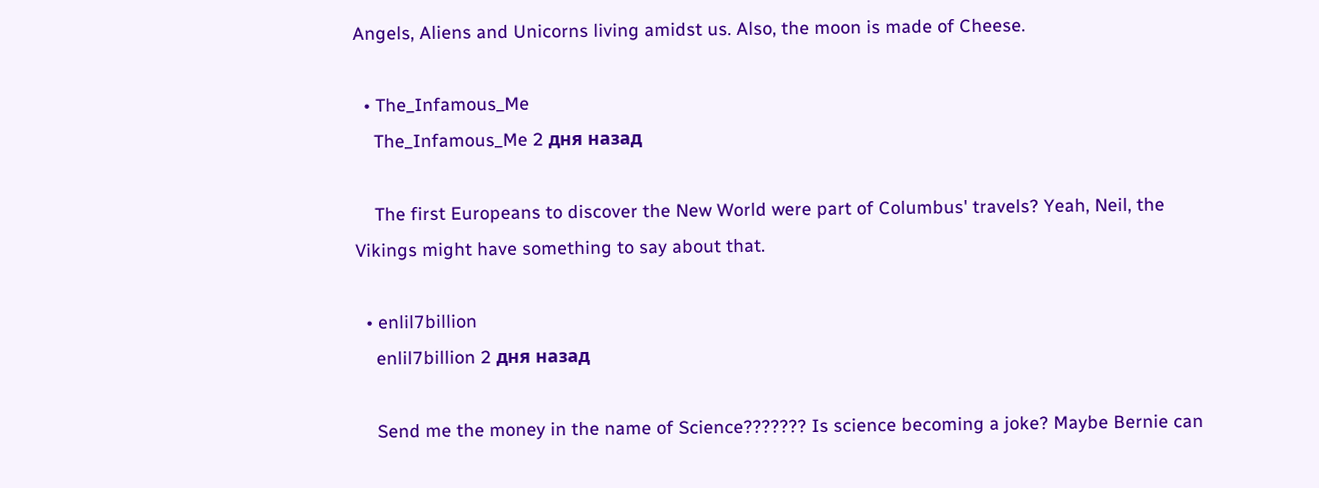Angels, Aliens and Unicorns living amidst us. Also, the moon is made of Cheese.

  • The_Infamous_Me
    The_Infamous_Me 2 дня назад

    The first Europeans to discover the New World were part of Columbus' travels? Yeah, Neil, the Vikings might have something to say about that.

  • enlil7billion
    enlil7billion 2 дня назад

    Send me the money in the name of Science??????? Is science becoming a joke? Maybe Bernie can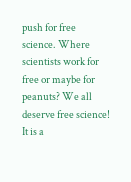push for free science. Where scientists work for free or maybe for peanuts? We all deserve free science! It is a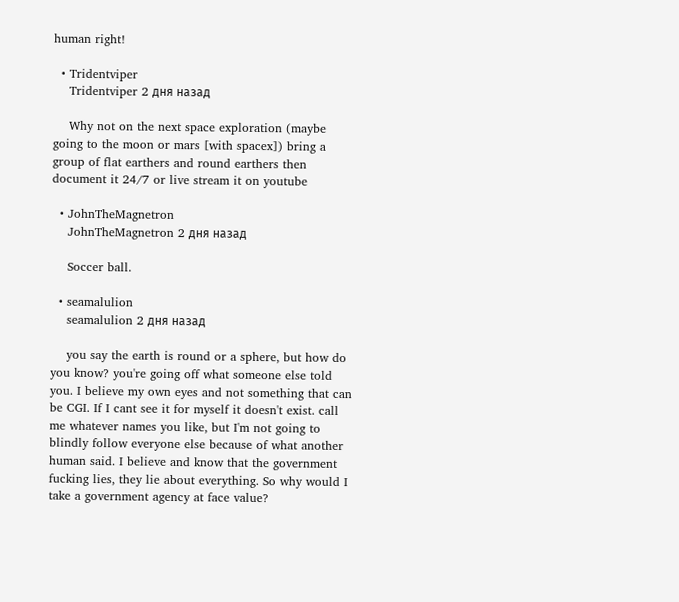human right!

  • Tridentviper
    Tridentviper 2 дня назад

    Why not on the next space exploration (maybe going to the moon or mars [with spacex]) bring a group of flat earthers and round earthers then document it 24/7 or live stream it on youtube

  • JohnTheMagnetron
    JohnTheMagnetron 2 дня назад

    Soccer ball.

  • seamalulion
    seamalulion 2 дня назад

    you say the earth is round or a sphere, but how do you know? you're going off what someone else told you. I believe my own eyes and not something that can be CGI. If I cant see it for myself it doesn't exist. call me whatever names you like, but I'm not going to blindly follow everyone else because of what another human said. I believe and know that the government fucking lies, they lie about everything. So why would I take a government agency at face value?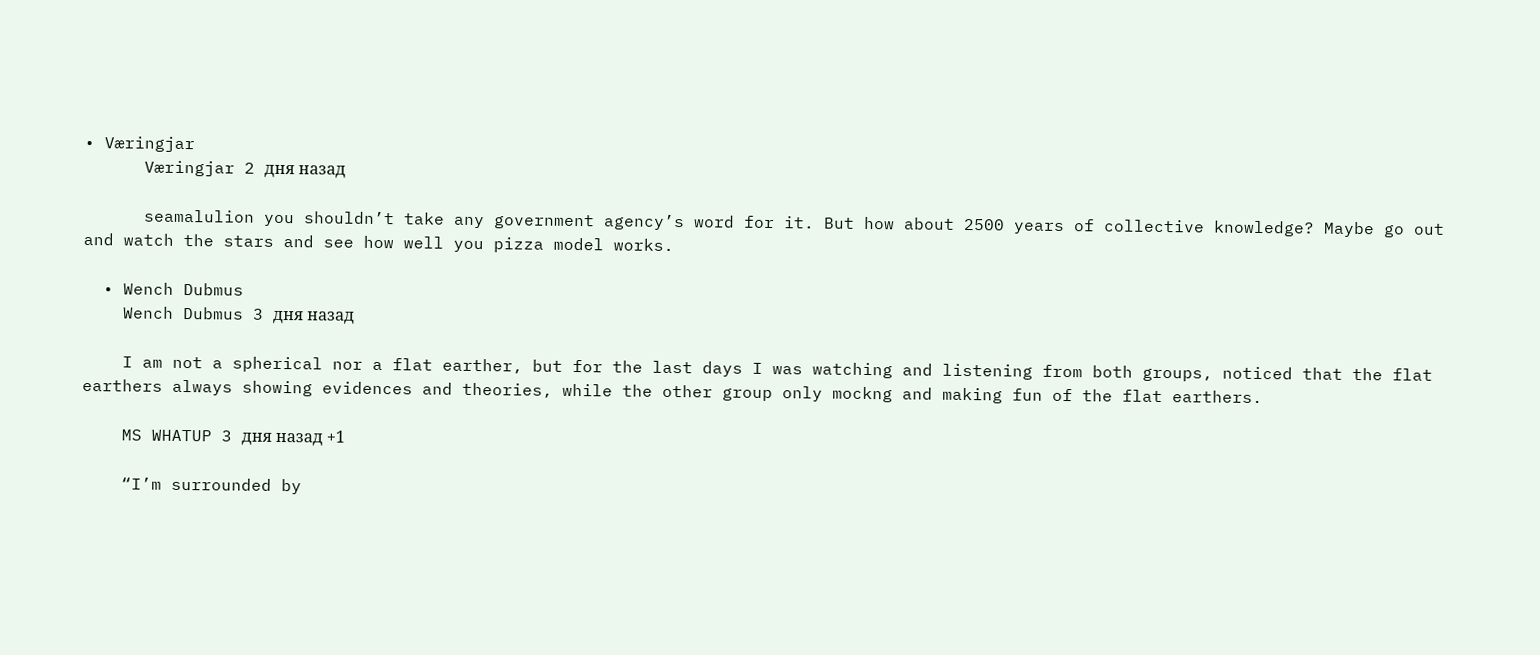• Væringjar
      Væringjar 2 дня назад

      seamalulion you shouldn’t take any government agency’s word for it. But how about 2500 years of collective knowledge? Maybe go out and watch the stars and see how well you pizza model works.

  • Wench Dubmus
    Wench Dubmus 3 дня назад

    I am not a spherical nor a flat earther, but for the last days I was watching and listening from both groups, noticed that the flat earthers always showing evidences and theories, while the other group only mockng and making fun of the flat earthers.

    MS WHATUP 3 дня назад +1

    “I’m surrounded by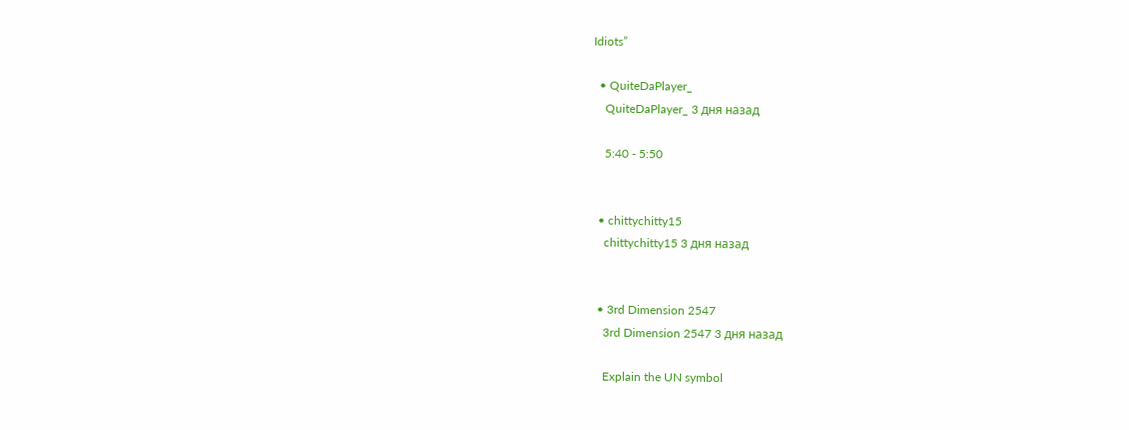Idiots”

  • QuiteDaPlayer_
    QuiteDaPlayer_ 3 дня назад

    5:40 - 5:50


  • chittychitty15
    chittychitty15 3 дня назад


  • 3rd Dimension 2547
    3rd Dimension 2547 3 дня назад

    Explain the UN symbol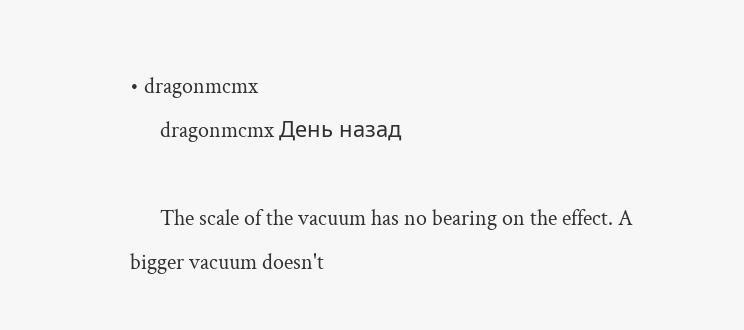• dragonmcmx
      dragonmcmx День назад

      The scale of the vacuum has no bearing on the effect. A bigger vacuum doesn't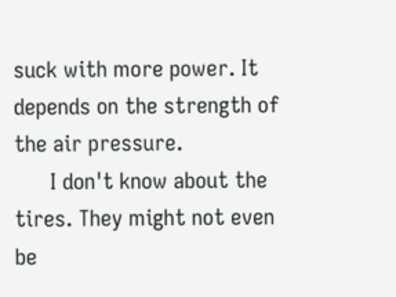suck with more power. It depends on the strength of the air pressure.
      I don't know about the tires. They might not even be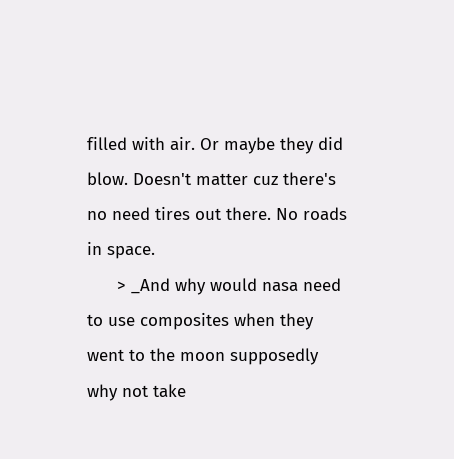filled with air. Or maybe they did blow. Doesn't matter cuz there's no need tires out there. No roads in space.
      > _And why would nasa need to use composites when they went to the moon supposedly why not take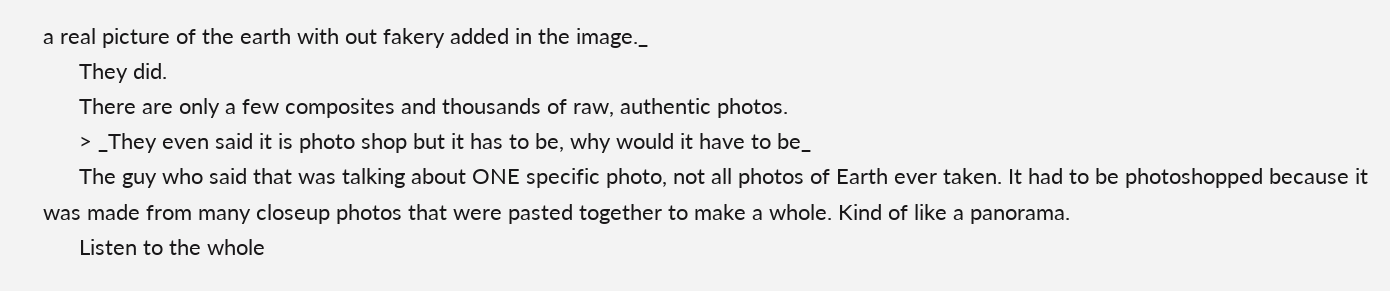a real picture of the earth with out fakery added in the image._
      They did.
      There are only a few composites and thousands of raw, authentic photos.
      > _They even said it is photo shop but it has to be, why would it have to be_
      The guy who said that was talking about ONE specific photo, not all photos of Earth ever taken. It had to be photoshopped because it was made from many closeup photos that were pasted together to make a whole. Kind of like a panorama.
      Listen to the whole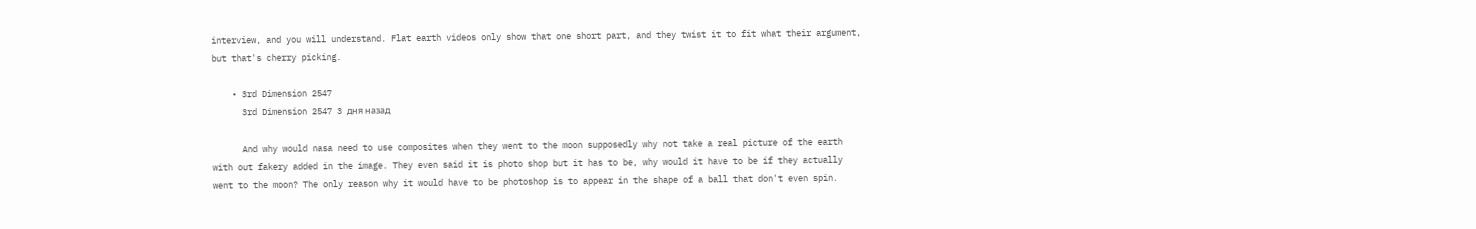interview, and you will understand. Flat earth videos only show that one short part, and they twist it to fit what their argument, but that's cherry picking.

    • 3rd Dimension 2547
      3rd Dimension 2547 3 дня назад

      And why would nasa need to use composites when they went to the moon supposedly why not take a real picture of the earth with out fakery added in the image. They even said it is photo shop but it has to be, why would it have to be if they actually went to the moon? The only reason why it would have to be photoshop is to appear in the shape of a ball that don't even spin.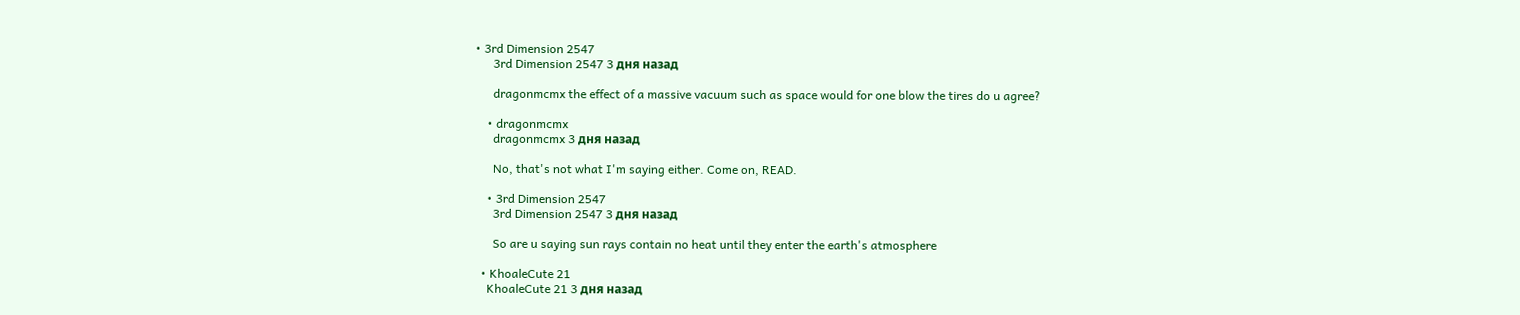• 3rd Dimension 2547
      3rd Dimension 2547 3 дня назад

      dragonmcmx the effect of a massive vacuum such as space would for one blow the tires do u agree?

    • dragonmcmx
      dragonmcmx 3 дня назад

      No, that's not what I'm saying either. Come on, READ.

    • 3rd Dimension 2547
      3rd Dimension 2547 3 дня назад

      So are u saying sun rays contain no heat until they enter the earth's atmosphere

  • KhoaleCute 21
    KhoaleCute 21 3 дня назад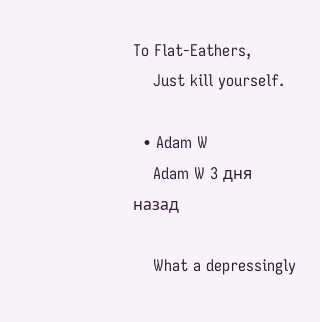To Flat-Eathers,
    Just kill yourself.

  • Adam W
    Adam W 3 дня назад

    What a depressingly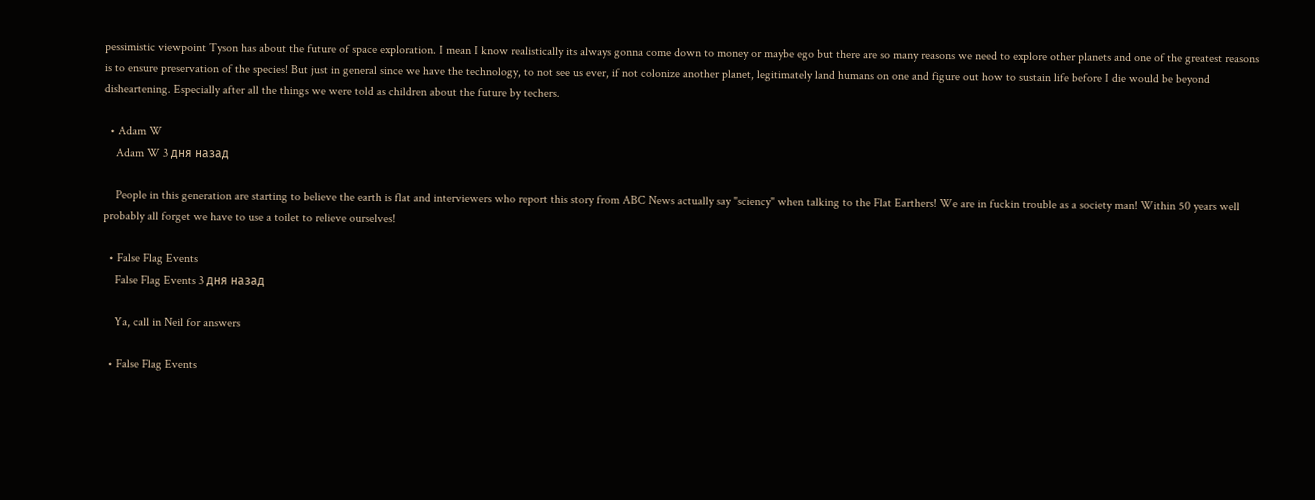pessimistic viewpoint Tyson has about the future of space exploration. I mean I know realistically its always gonna come down to money or maybe ego but there are so many reasons we need to explore other planets and one of the greatest reasons is to ensure preservation of the species! But just in general since we have the technology, to not see us ever, if not colonize another planet, legitimately land humans on one and figure out how to sustain life before I die would be beyond disheartening. Especially after all the things we were told as children about the future by techers.

  • Adam W
    Adam W 3 дня назад

    People in this generation are starting to believe the earth is flat and interviewers who report this story from ABC News actually say "sciency" when talking to the Flat Earthers! We are in fuckin trouble as a society man! Within 50 years well probably all forget we have to use a toilet to relieve ourselves!

  • False Flag Events
    False Flag Events 3 дня назад

    Ya, call in Neil for answers

  • False Flag Events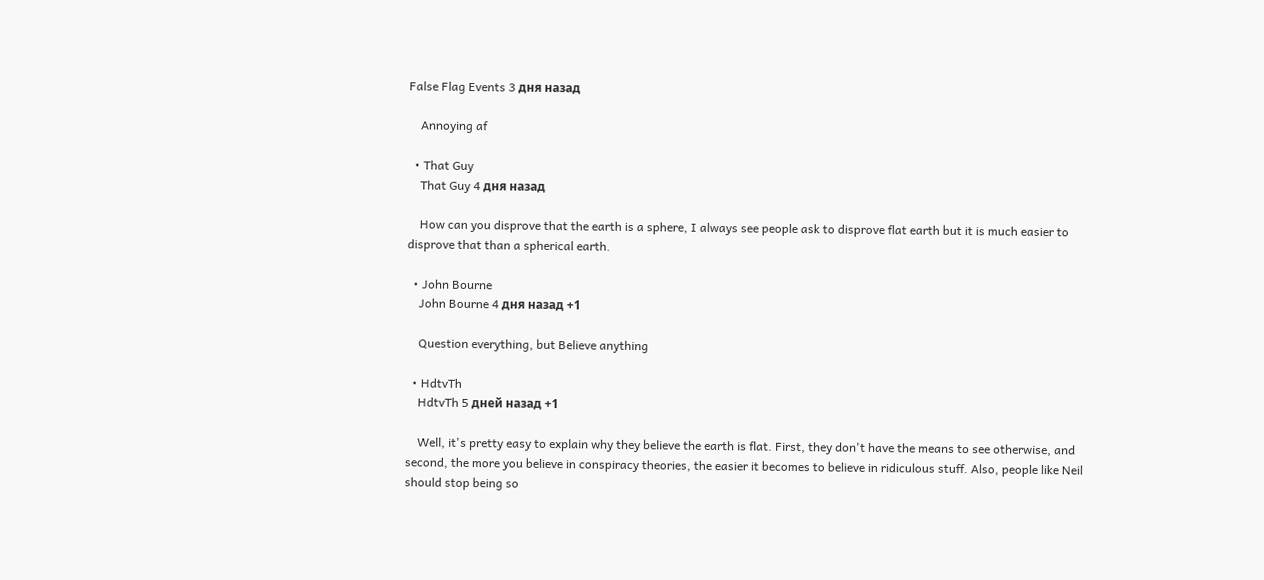False Flag Events 3 дня назад

    Annoying af

  • That Guy
    That Guy 4 дня назад

    How can you disprove that the earth is a sphere, I always see people ask to disprove flat earth but it is much easier to disprove that than a spherical earth.

  • John Bourne
    John Bourne 4 дня назад +1

    Question everything, but Believe anything

  • HdtvTh
    HdtvTh 5 дней назад +1

    Well, it's pretty easy to explain why they believe the earth is flat. First, they don't have the means to see otherwise, and second, the more you believe in conspiracy theories, the easier it becomes to believe in ridiculous stuff. Also, people like Neil should stop being so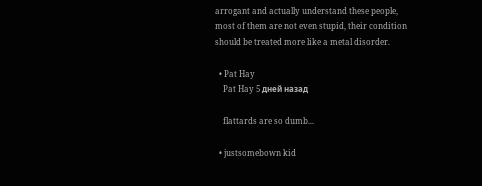arrogant and actually understand these people, most of them are not even stupid, their condition should be treated more like a metal disorder.

  • Pat Hay
    Pat Hay 5 дней назад

    flattards are so dumb...

  • justsomebown kid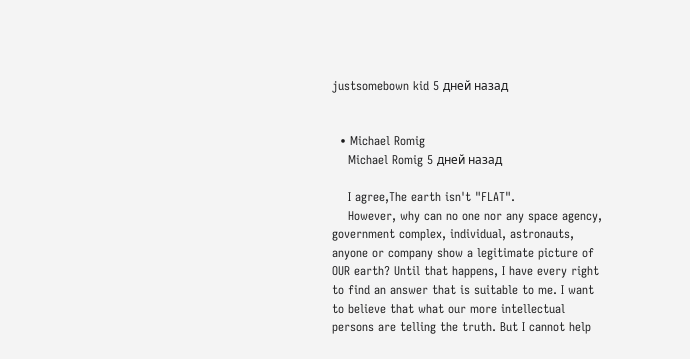justsomebown kid 5 дней назад


  • Michael Romig
    Michael Romig 5 дней назад

    I agree,The earth isn't "FLAT".
    However, why can no one nor any space agency, government complex, individual, astronauts, anyone or company show a legitimate picture of OUR earth? Until that happens, I have every right to find an answer that is suitable to me. I want to believe that what our more intellectual persons are telling the truth. But I cannot help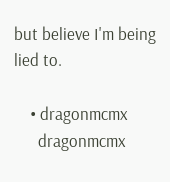but believe I'm being lied to.

    • dragonmcmx
      dragonmcmx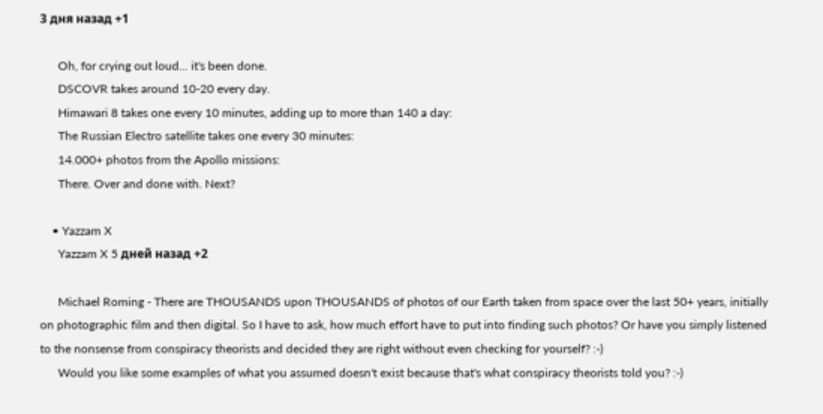3 дня назад +1

      Oh, for crying out loud... it's been done.
      DSCOVR takes around 10-20 every day.
      Himawari 8 takes one every 10 minutes, adding up to more than 140 a day:
      The Russian Electro satellite takes one every 30 minutes:
      14.000+ photos from the Apollo missions:
      There. Over and done with. Next?

    • Yazzam X
      Yazzam X 5 дней назад +2

      Michael Roming - There are THOUSANDS upon THOUSANDS of photos of our Earth taken from space over the last 50+ years, initially on photographic film and then digital. So I have to ask, how much effort have to put into finding such photos? Or have you simply listened to the nonsense from conspiracy theorists and decided they are right without even checking for yourself? :-)
      Would you like some examples of what you assumed doesn't exist because that's what conspiracy theorists told you? :-)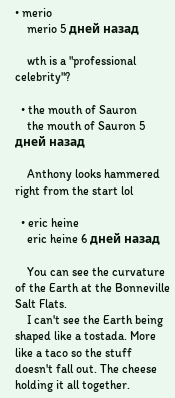• merio
    merio 5 дней назад

    wth is a "professional celebrity"?

  • the mouth of Sauron
    the mouth of Sauron 5 дней назад

    Anthony looks hammered right from the start lol

  • eric heine
    eric heine 6 дней назад

    You can see the curvature of the Earth at the Bonneville Salt Flats.
    I can't see the Earth being shaped like a tostada. More like a taco so the stuff doesn't fall out. The cheese holding it all together.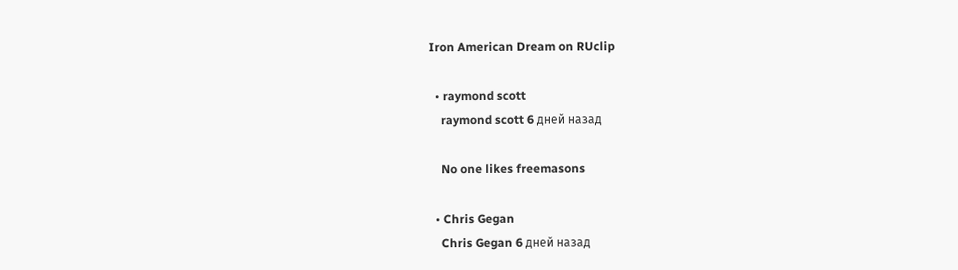Iron American Dream on RUclip

  • raymond scott
    raymond scott 6 дней назад

    No one likes freemasons

  • Chris Gegan
    Chris Gegan 6 дней назад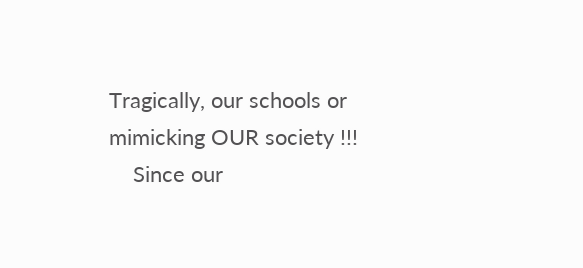Tragically, our schools or mimicking OUR society !!!
    Since our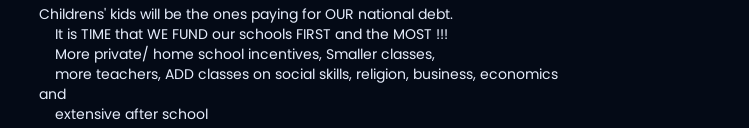Childrens' kids will be the ones paying for OUR national debt.
    It is TIME that WE FUND our schools FIRST and the MOST !!!
    More private/ home school incentives, Smaller classes,
    more teachers, ADD classes on social skills, religion, business, economics and
    extensive after school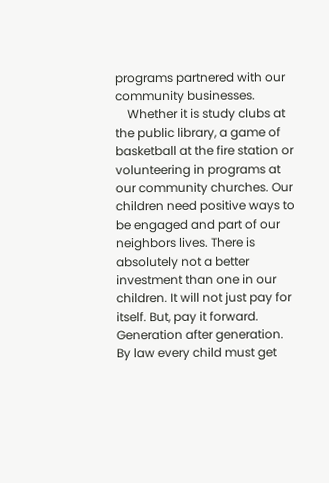programs partnered with our community businesses.
    Whether it is study clubs at the public library, a game of basketball at the fire station or volunteering in programs at our community churches. Our children need positive ways to be engaged and part of our neighbors lives. There is absolutely not a better investment than one in our children. It will not just pay for itself. But, pay it forward. Generation after generation. By law every child must get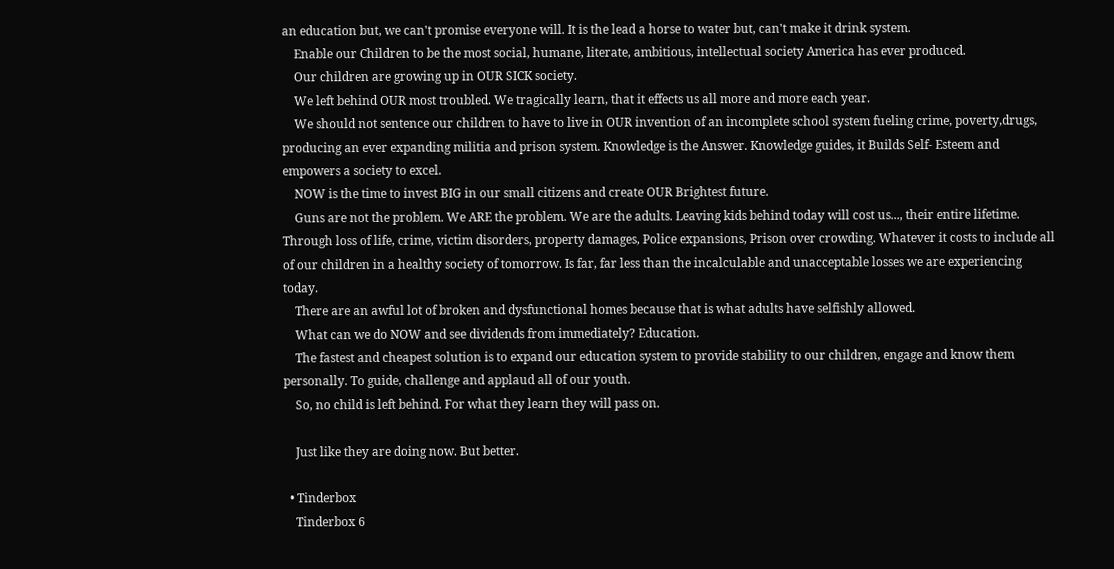an education but, we can't promise everyone will. It is the lead a horse to water but, can't make it drink system.
    Enable our Children to be the most social, humane, literate, ambitious, intellectual society America has ever produced.
    Our children are growing up in OUR SICK society.
    We left behind OUR most troubled. We tragically learn, that it effects us all more and more each year.
    We should not sentence our children to have to live in OUR invention of an incomplete school system fueling crime, poverty,drugs, producing an ever expanding militia and prison system. Knowledge is the Answer. Knowledge guides, it Builds Self- Esteem and empowers a society to excel.
    NOW is the time to invest BIG in our small citizens and create OUR Brightest future.
    Guns are not the problem. We ARE the problem. We are the adults. Leaving kids behind today will cost us..., their entire lifetime. Through loss of life, crime, victim disorders, property damages, Police expansions, Prison over crowding. Whatever it costs to include all of our children in a healthy society of tomorrow. Is far, far less than the incalculable and unacceptable losses we are experiencing today.
    There are an awful lot of broken and dysfunctional homes because that is what adults have selfishly allowed.
    What can we do NOW and see dividends from immediately? Education.
    The fastest and cheapest solution is to expand our education system to provide stability to our children, engage and know them personally. To guide, challenge and applaud all of our youth.
    So, no child is left behind. For what they learn they will pass on.

    Just like they are doing now. But better.

  • Tinderbox
    Tinderbox 6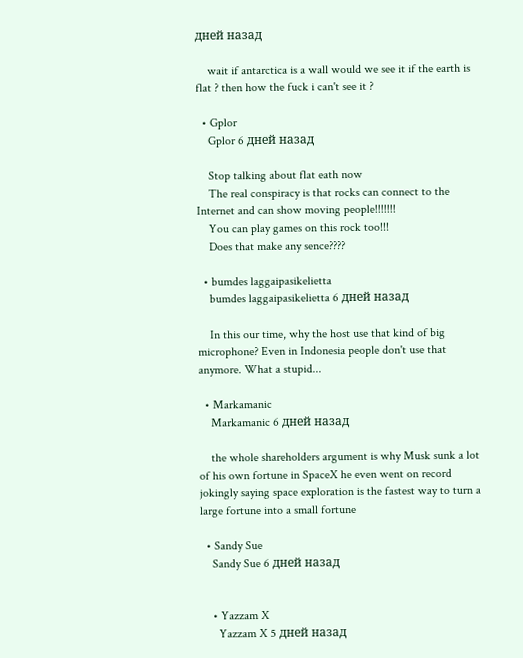дней назад

    wait if antarctica is a wall would we see it if the earth is flat ? then how the fuck i can't see it ?

  • Gplor
    Gplor 6 дней назад

    Stop talking about flat eath now
    The real conspiracy is that rocks can connect to the Internet and can show moving people!!!!!!!
    You can play games on this rock too!!!
    Does that make any sence????

  • bumdes laggaipasikelietta
    bumdes laggaipasikelietta 6 дней назад

    In this our time, why the host use that kind of big microphone? Even in Indonesia people don't use that anymore. What a stupid...

  • Markamanic
    Markamanic 6 дней назад

    the whole shareholders argument is why Musk sunk a lot of his own fortune in SpaceX he even went on record jokingly saying space exploration is the fastest way to turn a large fortune into a small fortune

  • Sandy Sue
    Sandy Sue 6 дней назад


    • Yazzam X
      Yazzam X 5 дней назад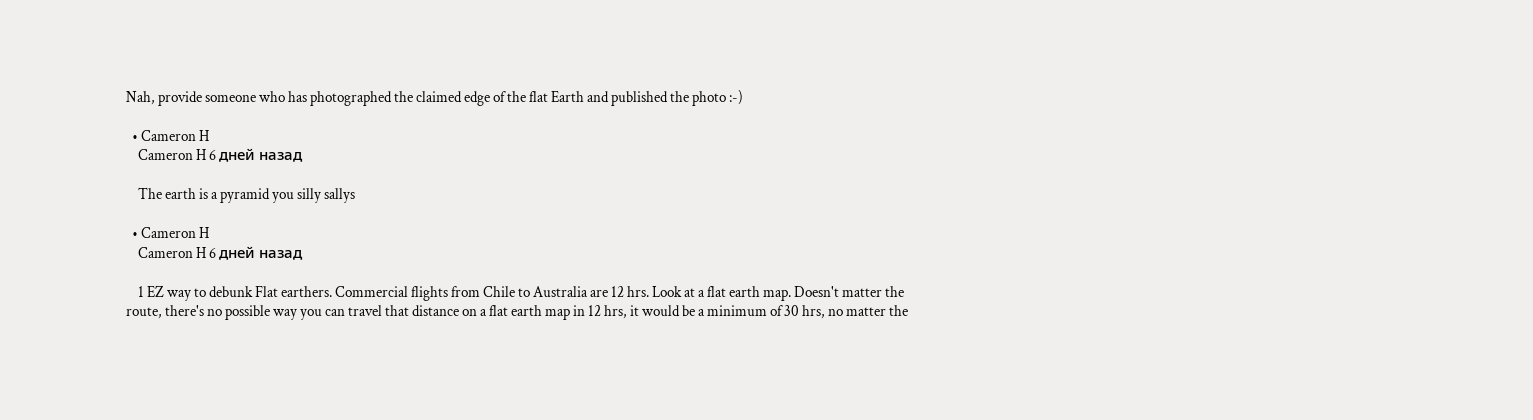Nah, provide someone who has photographed the claimed edge of the flat Earth and published the photo :-)

  • Cameron H
    Cameron H 6 дней назад

    The earth is a pyramid you silly sallys

  • Cameron H
    Cameron H 6 дней назад

    1 EZ way to debunk Flat earthers. Commercial flights from Chile to Australia are 12 hrs. Look at a flat earth map. Doesn't matter the route, there's no possible way you can travel that distance on a flat earth map in 12 hrs, it would be a minimum of 30 hrs, no matter the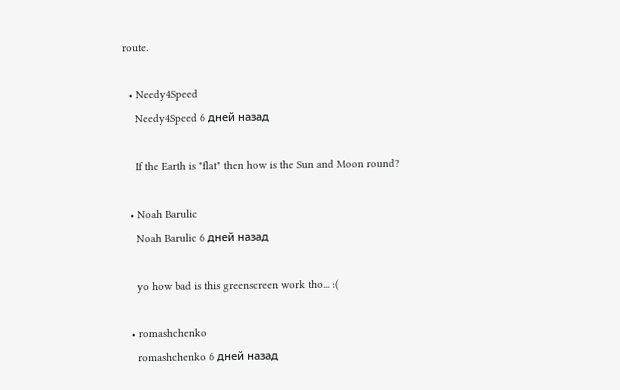route.

  • Needy4Speed
    Needy4Speed 6 дней назад

    If the Earth is "flat" then how is the Sun and Moon round?

  • Noah Barulic
    Noah Barulic 6 дней назад

    yo how bad is this greenscreen work tho... :(

  • romashchenko
    romashchenko 6 дней назад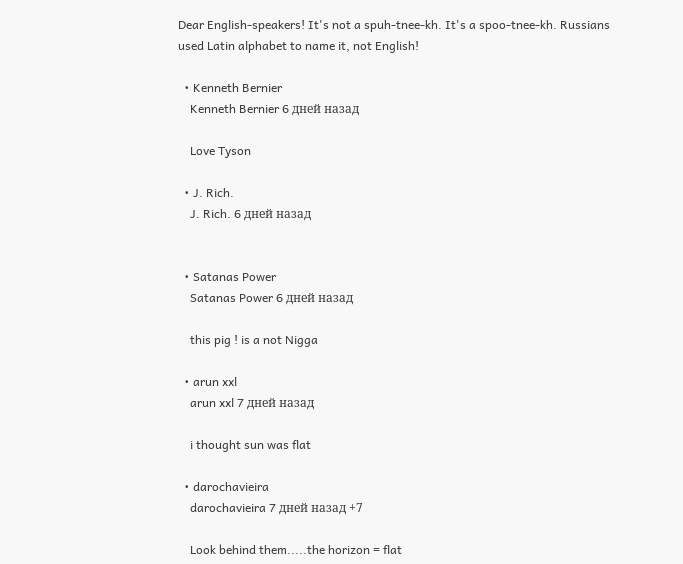Dear English-speakers! It's not a spuh-tnee-kh. It's a spoo-tnee-kh. Russians used Latin alphabet to name it, not English!

  • Kenneth Bernier
    Kenneth Bernier 6 дней назад

    Love Tyson

  • J. Rich.
    J. Rich. 6 дней назад


  • Satanas Power
    Satanas Power 6 дней назад

    this pig ! is a not Nigga

  • arun xxl
    arun xxl 7 дней назад

    i thought sun was flat

  • darochavieira
    darochavieira 7 дней назад +7

    Look behind them.....the horizon = flat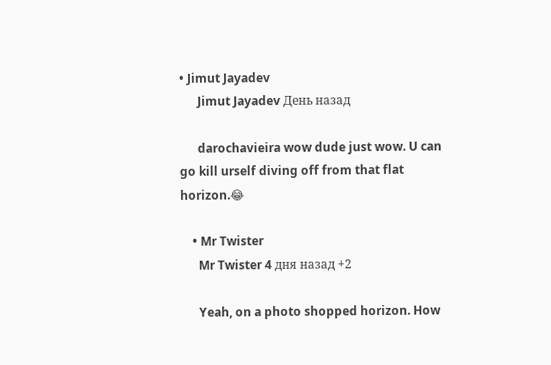• Jimut Jayadev
      Jimut Jayadev День назад

      darochavieira wow dude just wow. U can go kill urself diving off from that flat horizon.😂

    • Mr Twister
      Mr Twister 4 дня назад +2

      Yeah, on a photo shopped horizon. How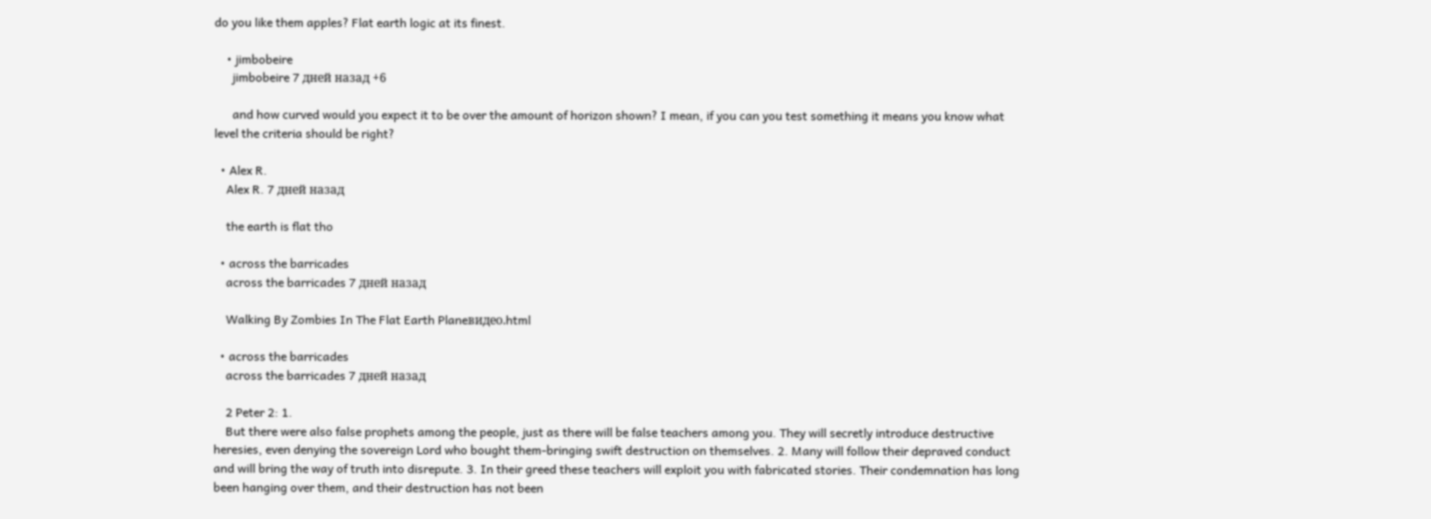do you like them apples? Flat earth logic at its finest.

    • jimbobeire
      jimbobeire 7 дней назад +6

      and how curved would you expect it to be over the amount of horizon shown? I mean, if you can you test something it means you know what level the criteria should be right?

  • Alex R.
    Alex R. 7 дней назад

    the earth is flat tho

  • across the barricades
    across the barricades 7 дней назад

    Walking By Zombies In The Flat Earth Planeвидео.html

  • across the barricades
    across the barricades 7 дней назад

    2 Peter 2: 1.
    But there were also false prophets among the people, just as there will be false teachers among you. They will secretly introduce destructive heresies, even denying the sovereign Lord who bought them-bringing swift destruction on themselves. 2. Many will follow their depraved conduct and will bring the way of truth into disrepute. 3. In their greed these teachers will exploit you with fabricated stories. Their condemnation has long been hanging over them, and their destruction has not been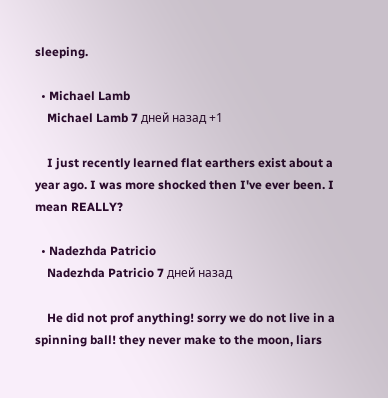sleeping.

  • Michael Lamb
    Michael Lamb 7 дней назад +1

    I just recently learned flat earthers exist about a year ago. I was more shocked then I've ever been. I mean REALLY?

  • Nadezhda Patricio
    Nadezhda Patricio 7 дней назад

    He did not prof anything! sorry we do not live in a spinning ball! they never make to the moon, liars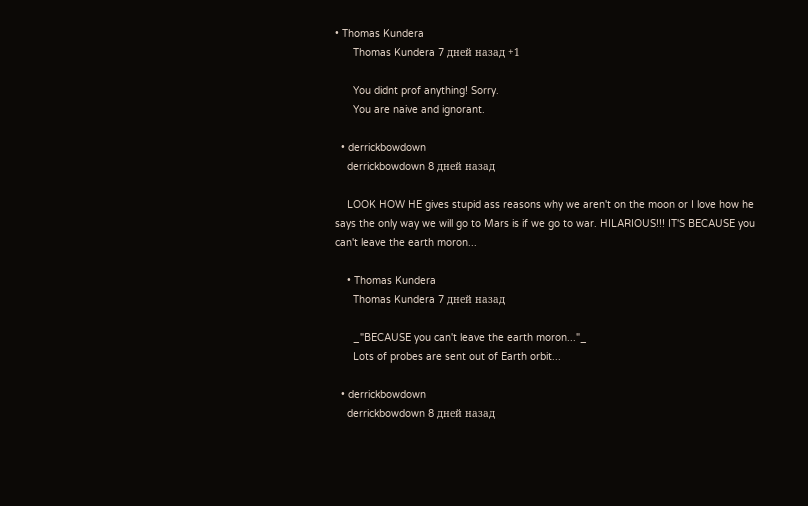• Thomas Kundera
      Thomas Kundera 7 дней назад +1

      You didnt prof anything! Sorry.
      You are naive and ignorant.

  • derrickbowdown
    derrickbowdown 8 дней назад

    LOOK HOW HE gives stupid ass reasons why we aren't on the moon or I love how he says the only way we will go to Mars is if we go to war. HILARIOUS!!! IT'S BECAUSE you can't leave the earth moron...

    • Thomas Kundera
      Thomas Kundera 7 дней назад

      _"BECAUSE you can't leave the earth moron..."_
      Lots of probes are sent out of Earth orbit...

  • derrickbowdown
    derrickbowdown 8 дней назад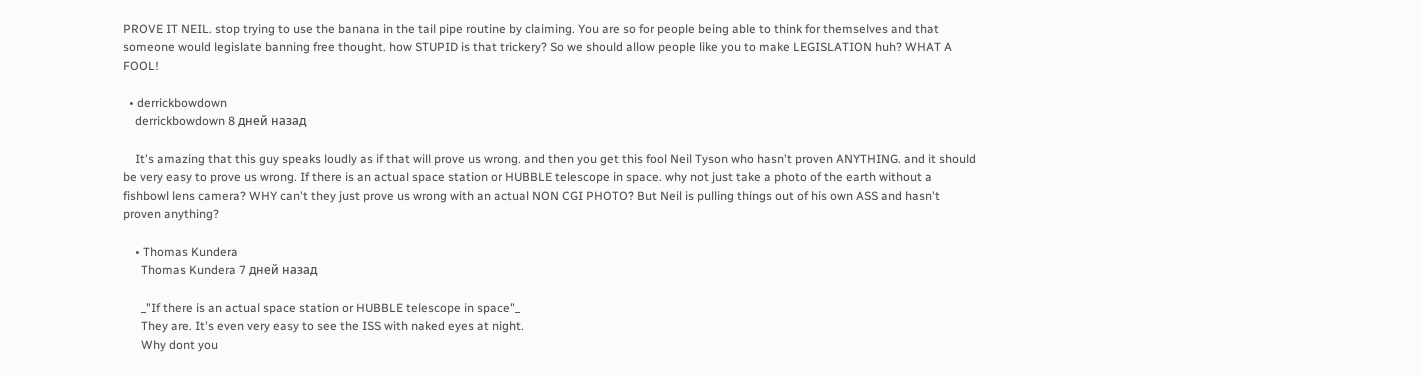PROVE IT NEIL. stop trying to use the banana in the tail pipe routine by claiming. You are so for people being able to think for themselves and that someone would legislate banning free thought. how STUPID is that trickery? So we should allow people like you to make LEGISLATION huh? WHAT A FOOL!

  • derrickbowdown
    derrickbowdown 8 дней назад

    It's amazing that this guy speaks loudly as if that will prove us wrong. and then you get this fool Neil Tyson who hasn't proven ANYTHING. and it should be very easy to prove us wrong. If there is an actual space station or HUBBLE telescope in space. why not just take a photo of the earth without a fishbowl lens camera? WHY can't they just prove us wrong with an actual NON CGI PHOTO? But Neil is pulling things out of his own ASS and hasn't proven anything?

    • Thomas Kundera
      Thomas Kundera 7 дней назад

      _"If there is an actual space station or HUBBLE telescope in space"_
      They are. It's even very easy to see the ISS with naked eyes at night.
      Why dont you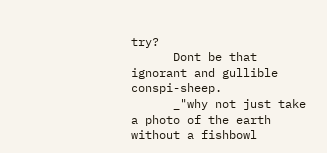try?
      Dont be that ignorant and gullible conspi-sheep.
      _"why not just take a photo of the earth without a fishbowl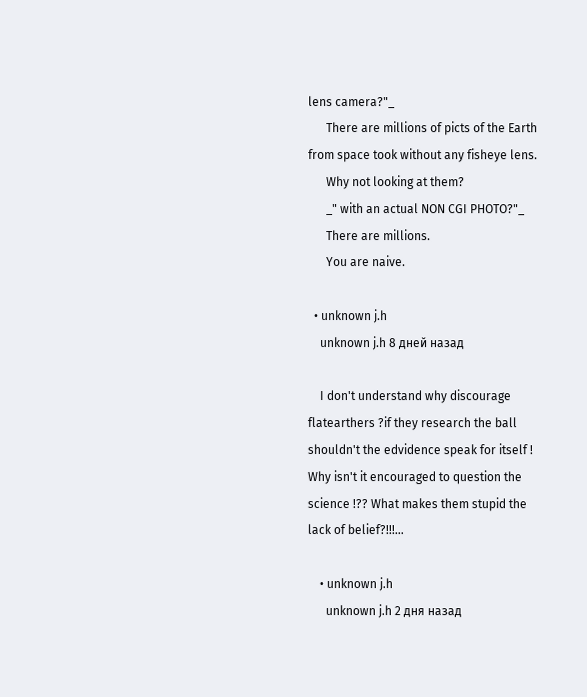lens camera?"_
      There are millions of picts of the Earth from space took without any fisheye lens.
      Why not looking at them?
      _" with an actual NON CGI PHOTO?"_
      There are millions.
      You are naive.

  • unknown j.h
    unknown j.h 8 дней назад

    I don't understand why discourage flatearthers ?if they research the ball shouldn't the edvidence speak for itself ! Why isn't it encouraged to question the science !?? What makes them stupid the lack of belief?!!!…

    • unknown j.h
      unknown j.h 2 дня назад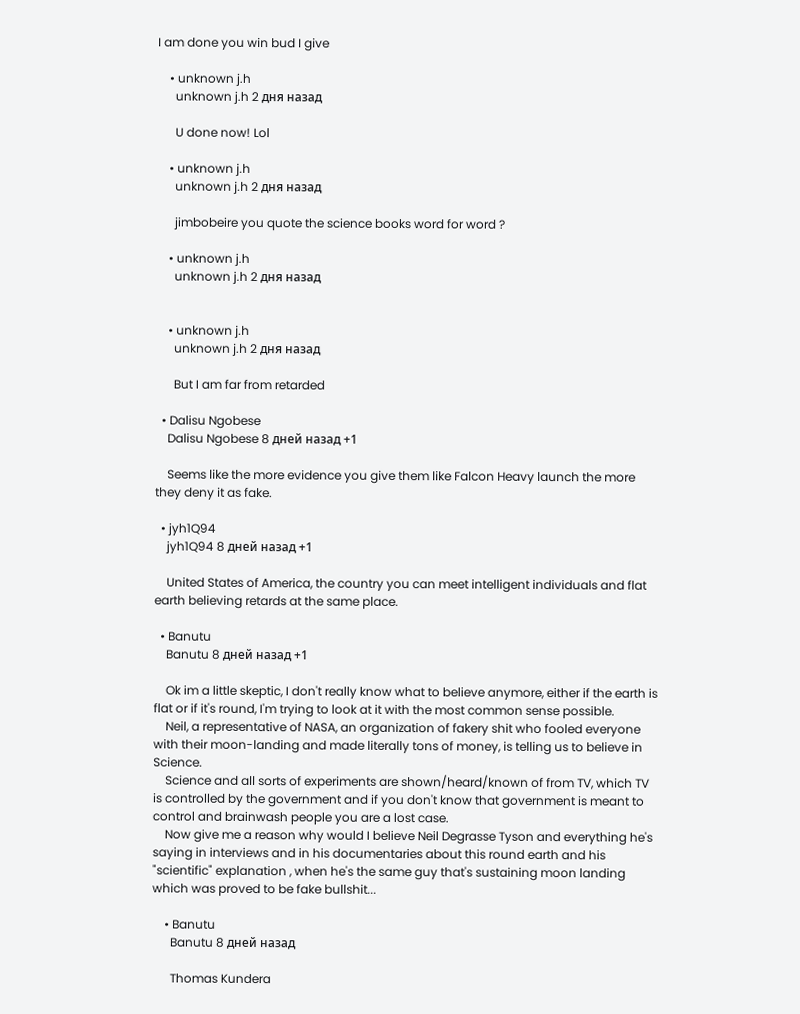I am done you win bud I give

    • unknown j.h
      unknown j.h 2 дня назад

      U done now! Lol

    • unknown j.h
      unknown j.h 2 дня назад

      jimbobeire you quote the science books word for word ?

    • unknown j.h
      unknown j.h 2 дня назад


    • unknown j.h
      unknown j.h 2 дня назад

      But I am far from retarded

  • Dalisu Ngobese
    Dalisu Ngobese 8 дней назад +1

    Seems like the more evidence you give them like Falcon Heavy launch the more they deny it as fake.

  • jyh1Q94
    jyh1Q94 8 дней назад +1

    United States of America, the country you can meet intelligent individuals and flat earth believing retards at the same place.

  • Banutu
    Banutu 8 дней назад +1

    Ok im a little skeptic, I don't really know what to believe anymore, either if the earth is flat or if it's round, I'm trying to look at it with the most common sense possible.
    Neil, a representative of NASA, an organization of fakery shit who fooled everyone with their moon-landing and made literally tons of money, is telling us to believe in Science.
    Science and all sorts of experiments are shown/heard/known of from TV, which TV is controlled by the government and if you don't know that government is meant to control and brainwash people you are a lost case.
    Now give me a reason why would I believe Neil Degrasse Tyson and everything he's saying in interviews and in his documentaries about this round earth and his "scientific" explanation , when he's the same guy that's sustaining moon landing which was proved to be fake bullshit...

    • Banutu
      Banutu 8 дней назад

      Thomas Kundera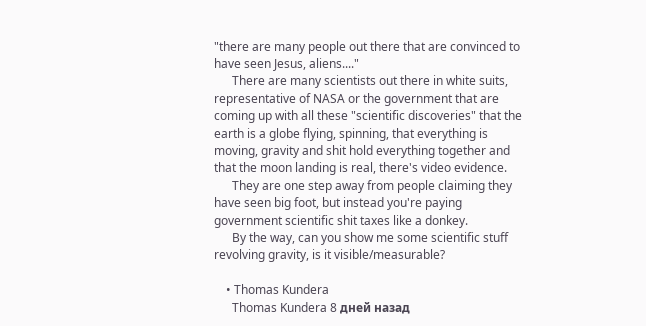"there are many people out there that are convinced to have seen Jesus, aliens...."
      There are many scientists out there in white suits, representative of NASA or the government that are coming up with all these "scientific discoveries" that the earth is a globe flying, spinning, that everything is moving, gravity and shit hold everything together and that the moon landing is real, there's video evidence.
      They are one step away from people claiming they have seen big foot, but instead you're paying government scientific shit taxes like a donkey.
      By the way, can you show me some scientific stuff revolving gravity, is it visible/measurable?

    • Thomas Kundera
      Thomas Kundera 8 дней назад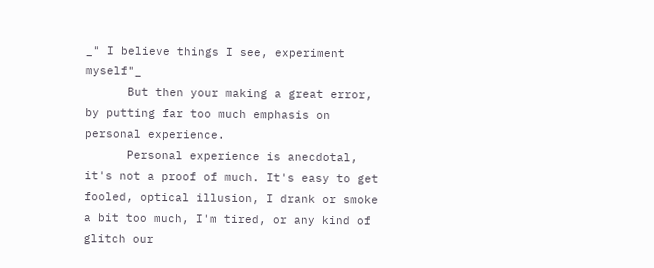_" I believe things I see, experiment myself"_
      But then your making a great error, by putting far too much emphasis on personal experience.
      Personal experience is anecdotal, it's not a proof of much. It's easy to get fooled, optical illusion, I drank or smoke a bit too much, I'm tired, or any kind of glitch our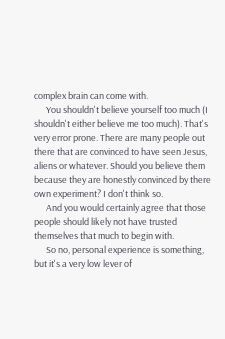complex brain can come with.
      You shouldn't believe yourself too much (I shouldn't either believe me too much). That's very error prone. There are many people out there that are convinced to have seen Jesus, aliens or whatever. Should you believe them because they are honestly convinced by there own experiment? I don't think so.
      And you would certainly agree that those people should likely not have trusted themselves that much to begin with.
      So no, personal experience is something, but it's a very low lever of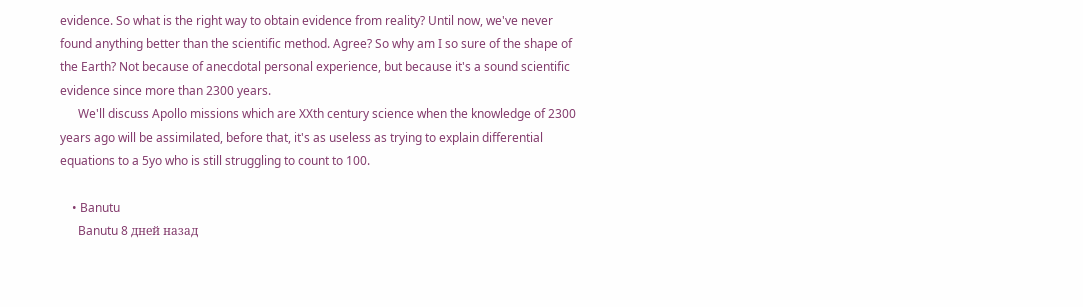evidence. So what is the right way to obtain evidence from reality? Until now, we've never found anything better than the scientific method. Agree? So why am I so sure of the shape of the Earth? Not because of anecdotal personal experience, but because it's a sound scientific evidence since more than 2300 years.
      We'll discuss Apollo missions which are XXth century science when the knowledge of 2300 years ago will be assimilated, before that, it's as useless as trying to explain differential equations to a 5yo who is still struggling to count to 100.

    • Banutu
      Banutu 8 дней назад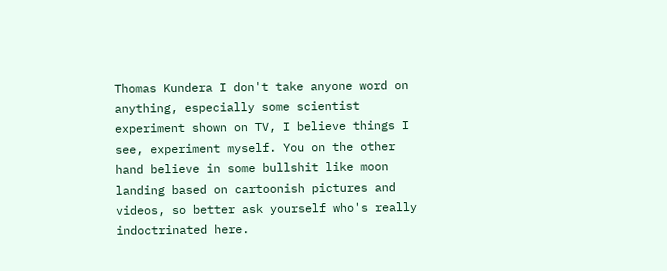Thomas Kundera I don't take anyone word on anything, especially some scientist experiment shown on TV, I believe things I see, experiment myself. You on the other hand believe in some bullshit like moon landing based on cartoonish pictures and videos, so better ask yourself who's really indoctrinated here.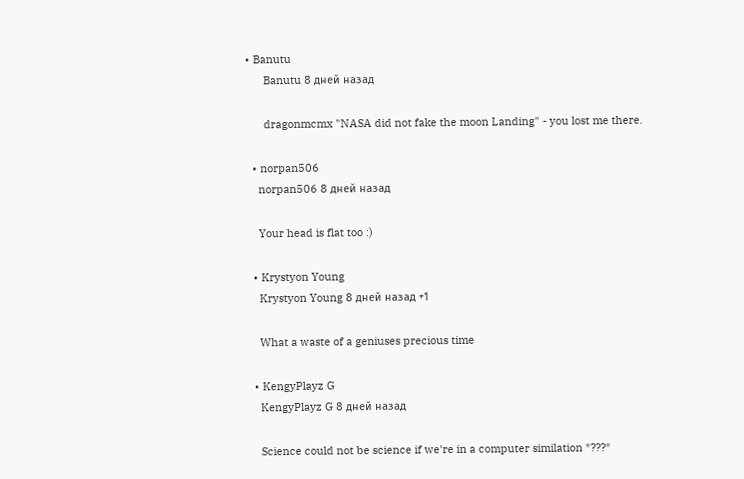• Banutu
      Banutu 8 дней назад

      dragonmcmx "NASA did not fake the moon Landing" - you lost me there.

  • norpan506
    norpan506 8 дней назад

    Your head is flat too :)

  • Krystyon Young
    Krystyon Young 8 дней назад +1

    What a waste of a geniuses precious time

  • KengyPlayz G
    KengyPlayz G 8 дней назад

    Science could not be science if we're in a computer similation *???*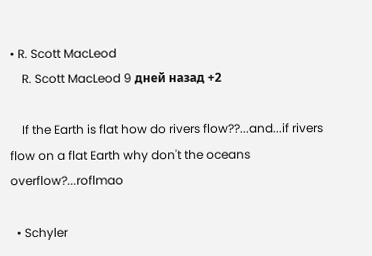• R. Scott MacLeod
    R. Scott MacLeod 9 дней назад +2

    If the Earth is flat how do rivers flow??...and...if rivers flow on a flat Earth why don't the oceans overflow?...roflmao

  • Schyler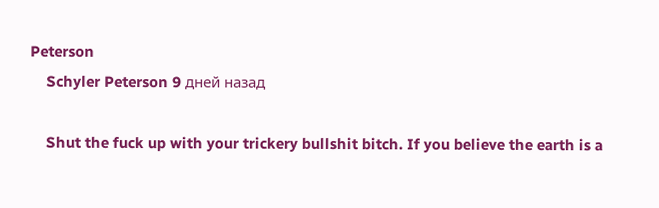Peterson
    Schyler Peterson 9 дней назад

    Shut the fuck up with your trickery bullshit bitch. If you believe the earth is a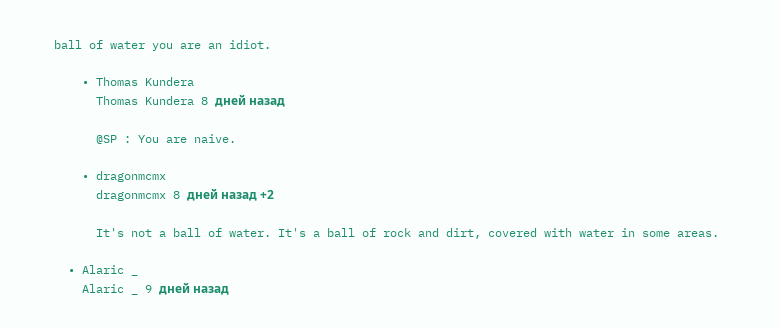ball of water you are an idiot.

    • Thomas Kundera
      Thomas Kundera 8 дней назад

      @SP : You are naive.

    • dragonmcmx
      dragonmcmx 8 дней назад +2

      It's not a ball of water. It's a ball of rock and dirt, covered with water in some areas.

  • Alaric _
    Alaric _ 9 дней назад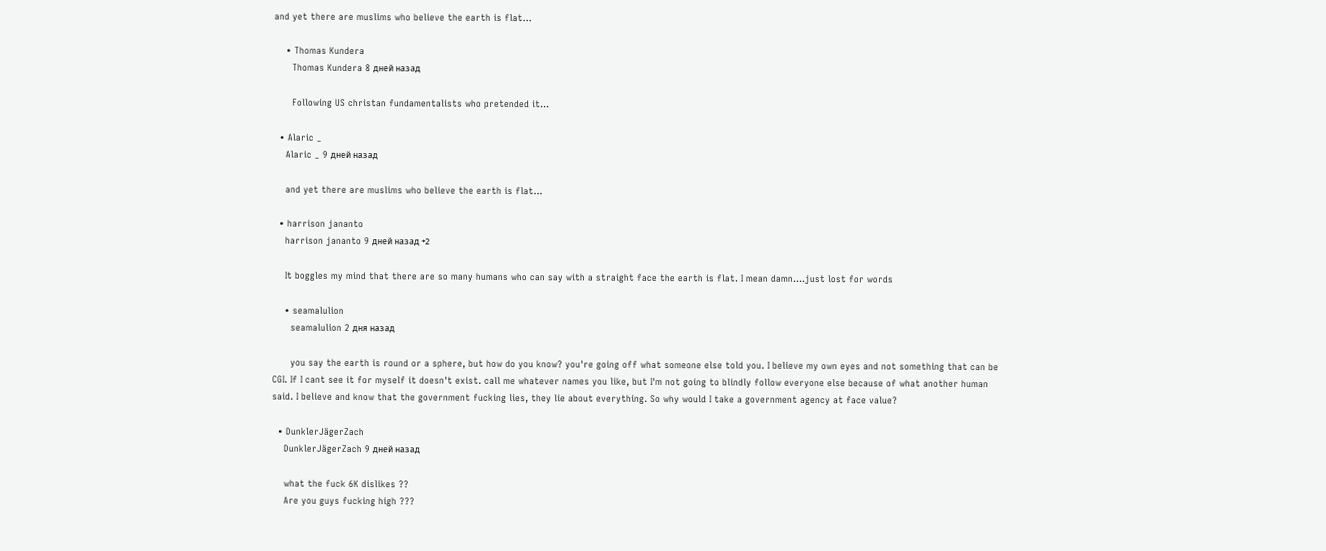and yet there are muslims who believe the earth is flat...

    • Thomas Kundera
      Thomas Kundera 8 дней назад

      Following US christan fundamentalists who pretended it...

  • Alaric _
    Alaric _ 9 дней назад

    and yet there are muslims who believe the earth is flat...

  • harrison jananto
    harrison jananto 9 дней назад +2

    It boggles my mind that there are so many humans who can say with a straight face the earth is flat. I mean damn....just lost for words

    • seamalulion
      seamalulion 2 дня назад

      you say the earth is round or a sphere, but how do you know? you're going off what someone else told you. I believe my own eyes and not something that can be CGI. If I cant see it for myself it doesn't exist. call me whatever names you like, but I'm not going to blindly follow everyone else because of what another human said. I believe and know that the government fucking lies, they lie about everything. So why would I take a government agency at face value?

  • DunklerJägerZach
    DunklerJägerZach 9 дней назад

    what the fuck 6K dislikes ??
    Are you guys fucking high ???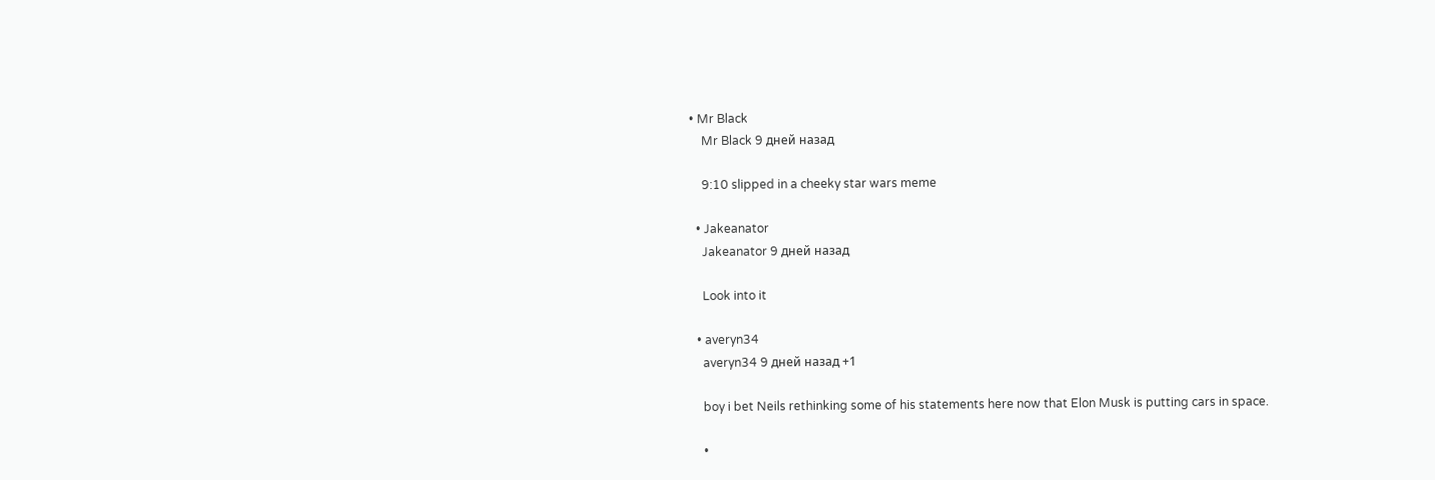• Mr Black
    Mr Black 9 дней назад

    9:10 slipped in a cheeky star wars meme

  • Jakeanator
    Jakeanator 9 дней назад

    Look into it

  • averyn34
    averyn34 9 дней назад +1

    boy i bet Neils rethinking some of his statements here now that Elon Musk is putting cars in space.

    •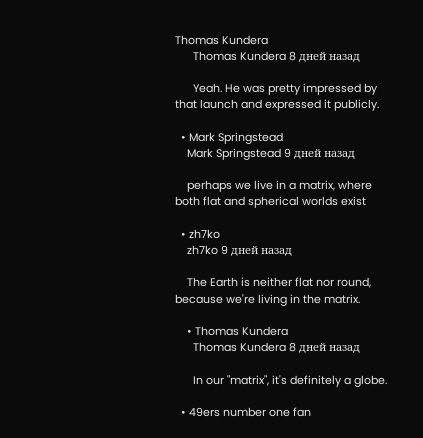Thomas Kundera
      Thomas Kundera 8 дней назад

      Yeah. He was pretty impressed by that launch and expressed it publicly.

  • Mark Springstead
    Mark Springstead 9 дней назад

    perhaps we live in a matrix, where both flat and spherical worlds exist

  • zh7ko
    zh7ko 9 дней назад

    The Earth is neither flat nor round, because we're living in the matrix.

    • Thomas Kundera
      Thomas Kundera 8 дней назад

      In our "matrix", it's definitely a globe.

  • 49ers number one fan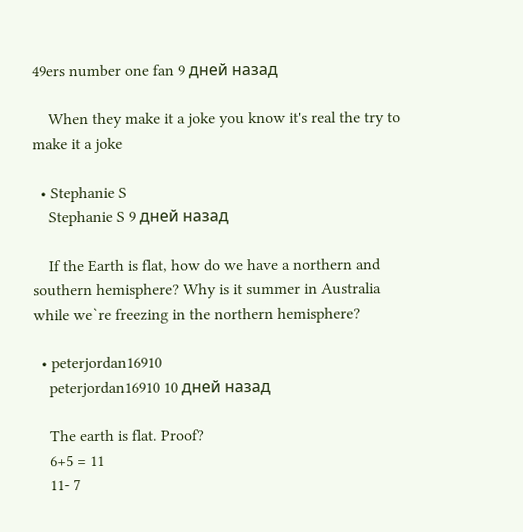49ers number one fan 9 дней назад

    When they make it a joke you know it's real the try to make it a joke

  • Stephanie S
    Stephanie S 9 дней назад

    If the Earth is flat, how do we have a northern and southern hemisphere? Why is it summer in Australia while we`re freezing in the northern hemisphere?

  • peterjordan16910
    peterjordan16910 10 дней назад

    The earth is flat. Proof?
    6+5 = 11
    11- 7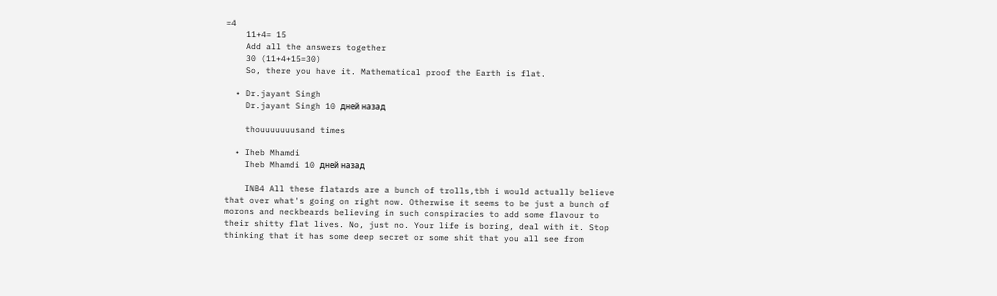=4
    11+4= 15
    Add all the answers together
    30 (11+4+15=30)
    So, there you have it. Mathematical proof the Earth is flat.

  • Dr.jayant Singh
    Dr.jayant Singh 10 дней назад

    thouuuuuuusand times

  • Iheb Mhamdi
    Iheb Mhamdi 10 дней назад

    INB4 All these flatards are a bunch of trolls,tbh i would actually believe that over what's going on right now. Otherwise it seems to be just a bunch of morons and neckbeards believing in such conspiracies to add some flavour to their shitty flat lives. No, just no. Your life is boring, deal with it. Stop thinking that it has some deep secret or some shit that you all see from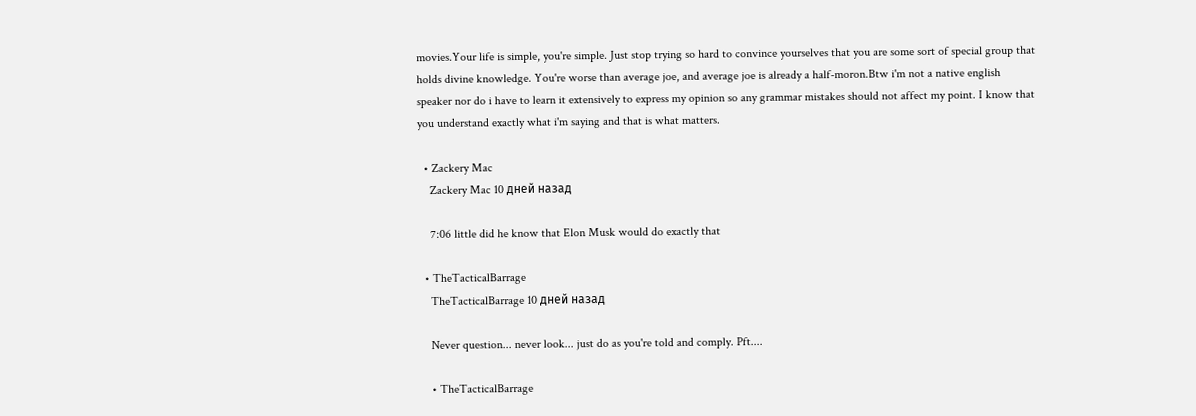movies.Your life is simple, you're simple. Just stop trying so hard to convince yourselves that you are some sort of special group that holds divine knowledge. You're worse than average joe, and average joe is already a half-moron.Btw i'm not a native english speaker nor do i have to learn it extensively to express my opinion so any grammar mistakes should not affect my point. I know that you understand exactly what i'm saying and that is what matters.

  • Zackery Mac
    Zackery Mac 10 дней назад

    7:06 little did he know that Elon Musk would do exactly that

  • TheTacticalBarrage
    TheTacticalBarrage 10 дней назад

    Never question... never look... just do as you're told and comply. Pft....

    • TheTacticalBarrage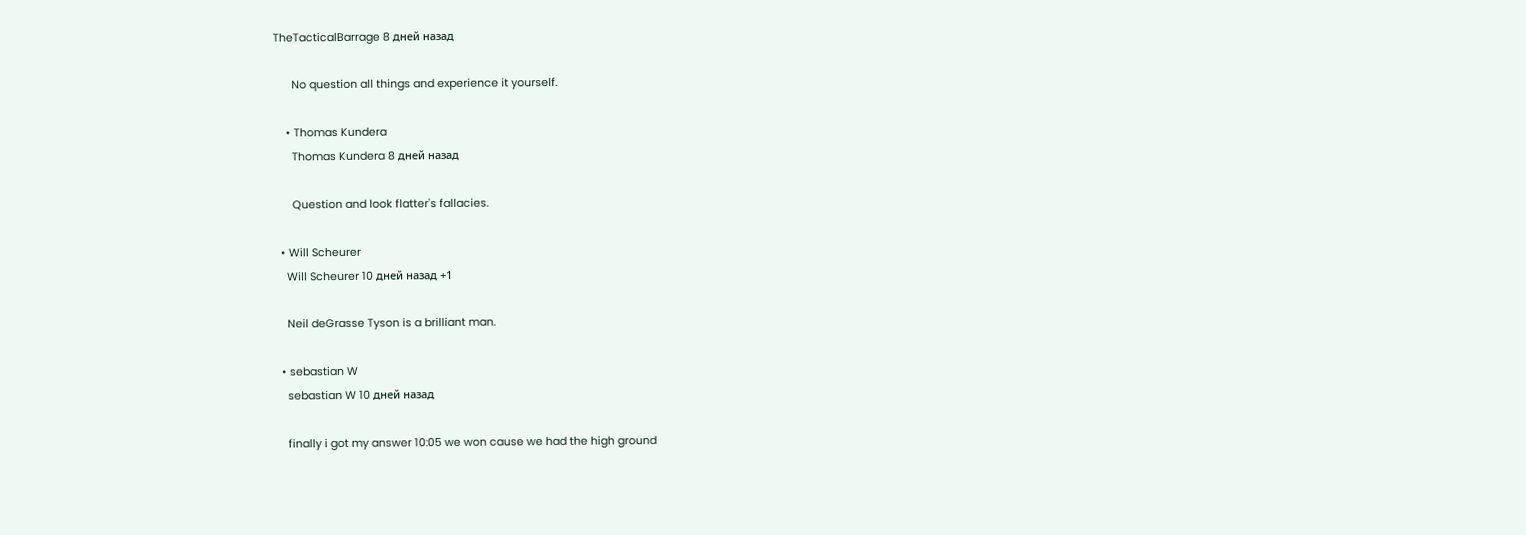TheTacticalBarrage 8 дней назад

      No question all things and experience it yourself.

    • Thomas Kundera
      Thomas Kundera 8 дней назад

      Question and look flatter's fallacies.

  • Will Scheurer
    Will Scheurer 10 дней назад +1

    Neil deGrasse Tyson is a brilliant man.

  • sebastian W
    sebastian W 10 дней назад

    finally i got my answer 10:05 we won cause we had the high ground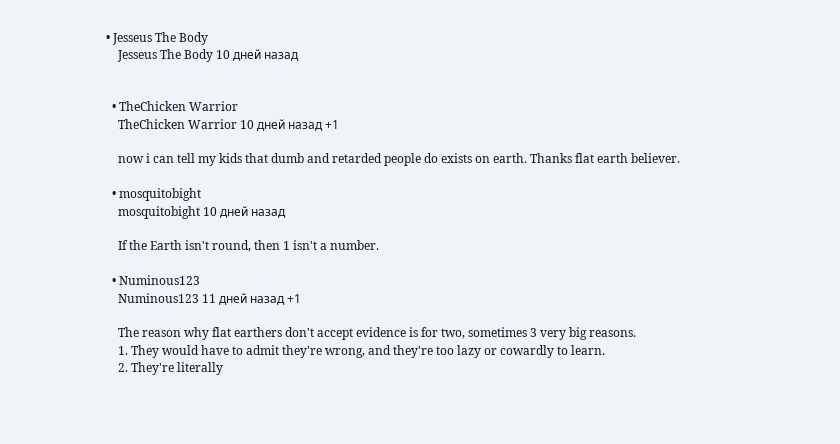• Jesseus The Body
    Jesseus The Body 10 дней назад


  • TheChicken Warrior
    TheChicken Warrior 10 дней назад +1

    now i can tell my kids that dumb and retarded people do exists on earth. Thanks flat earth believer.

  • mosquitobight
    mosquitobight 10 дней назад

    If the Earth isn't round, then 1 isn't a number.

  • Numinous123
    Numinous123 11 дней назад +1

    The reason why flat earthers don't accept evidence is for two, sometimes 3 very big reasons.
    1. They would have to admit they're wrong, and they're too lazy or cowardly to learn.
    2. They're literally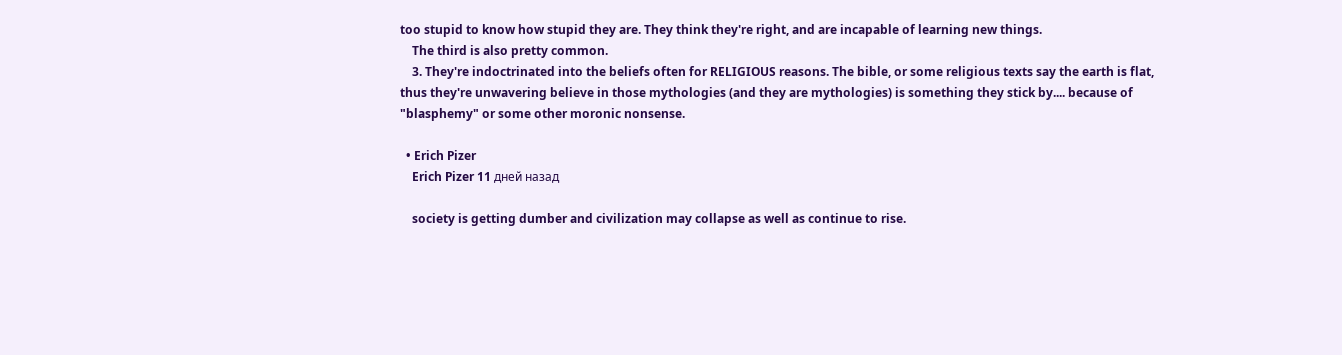too stupid to know how stupid they are. They think they're right, and are incapable of learning new things.
    The third is also pretty common.
    3. They're indoctrinated into the beliefs often for RELIGIOUS reasons. The bible, or some religious texts say the earth is flat, thus they're unwavering believe in those mythologies (and they are mythologies) is something they stick by.... because of "blasphemy" or some other moronic nonsense.

  • Erich Pizer
    Erich Pizer 11 дней назад

    society is getting dumber and civilization may collapse as well as continue to rise.